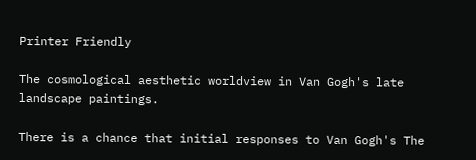Printer Friendly

The cosmological aesthetic worldview in Van Gogh's late landscape paintings.

There is a chance that initial responses to Van Gogh's The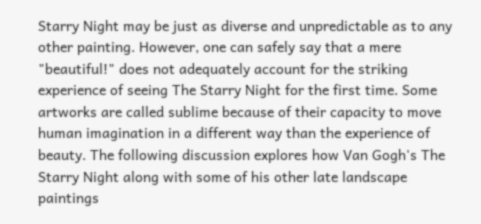Starry Night may be just as diverse and unpredictable as to any other painting. However, one can safely say that a mere "beautiful!" does not adequately account for the striking experience of seeing The Starry Night for the first time. Some artworks are called sublime because of their capacity to move human imagination in a different way than the experience of beauty. The following discussion explores how Van Gogh's The Starry Night along with some of his other late landscape paintings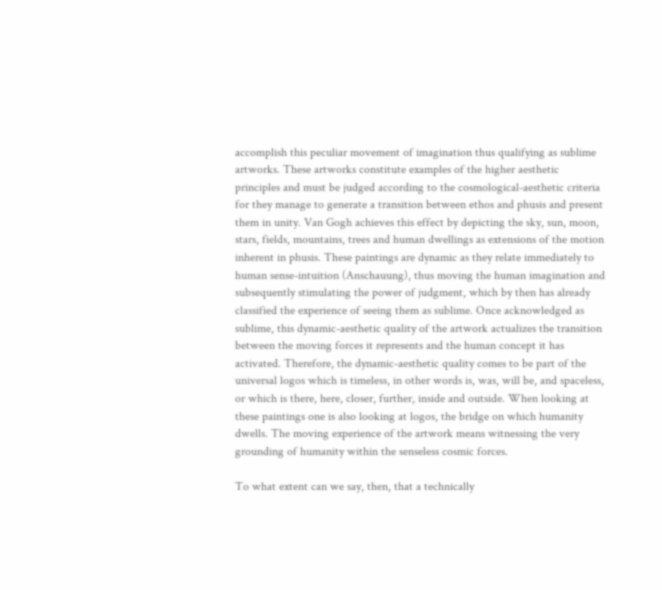accomplish this peculiar movement of imagination thus qualifying as sublime artworks. These artworks constitute examples of the higher aesthetic principles and must be judged according to the cosmological-aesthetic criteria for they manage to generate a transition between ethos and phusis and present them in unity. Van Gogh achieves this effect by depicting the sky, sun, moon, stars, fields, mountains, trees and human dwellings as extensions of the motion inherent in phusis. These paintings are dynamic as they relate immediately to human sense-intuition (Anschauung), thus moving the human imagination and subsequently stimulating the power of judgment, which by then has already classified the experience of seeing them as sublime. Once acknowledged as sublime, this dynamic-aesthetic quality of the artwork actualizes the transition between the moving forces it represents and the human concept it has activated. Therefore, the dynamic-aesthetic quality comes to be part of the universal logos which is timeless, in other words is, was, will be, and spaceless, or which is there, here, closer, further, inside and outside. When looking at these paintings one is also looking at logos, the bridge on which humanity dwells. The moving experience of the artwork means witnessing the very grounding of humanity within the senseless cosmic forces.

To what extent can we say, then, that a technically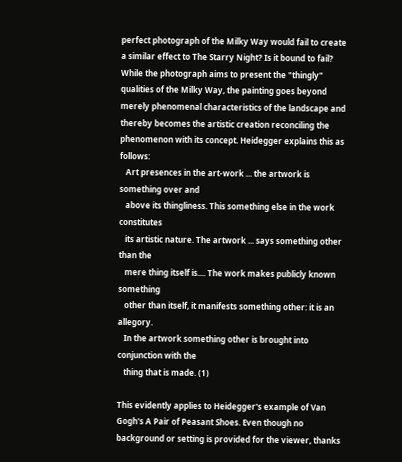perfect photograph of the Milky Way would fail to create a similar effect to The Starry Night? Is it bound to fail? While the photograph aims to present the "thingly" qualities of the Milky Way, the painting goes beyond merely phenomenal characteristics of the landscape and thereby becomes the artistic creation reconciling the phenomenon with its concept. Heidegger explains this as follows:
   Art presences in the art-work ... the artwork is something over and
   above its thingliness. This something else in the work constitutes
   its artistic nature. The artwork ... says something other than the
   mere thing itself is.... The work makes publicly known something
   other than itself, it manifests something other: it is an allegory.
   In the artwork something other is brought into conjunction with the
   thing that is made. (1)

This evidently applies to Heidegger's example of Van Gogh's A Pair of Peasant Shoes. Even though no background or setting is provided for the viewer, thanks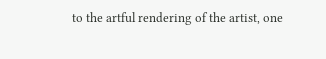to the artful rendering of the artist, one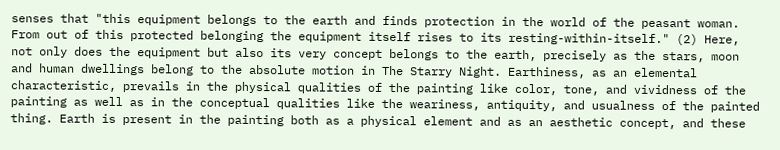senses that "this equipment belongs to the earth and finds protection in the world of the peasant woman. From out of this protected belonging the equipment itself rises to its resting-within-itself." (2) Here, not only does the equipment but also its very concept belongs to the earth, precisely as the stars, moon and human dwellings belong to the absolute motion in The Starry Night. Earthiness, as an elemental characteristic, prevails in the physical qualities of the painting like color, tone, and vividness of the painting as well as in the conceptual qualities like the weariness, antiquity, and usualness of the painted thing. Earth is present in the painting both as a physical element and as an aesthetic concept, and these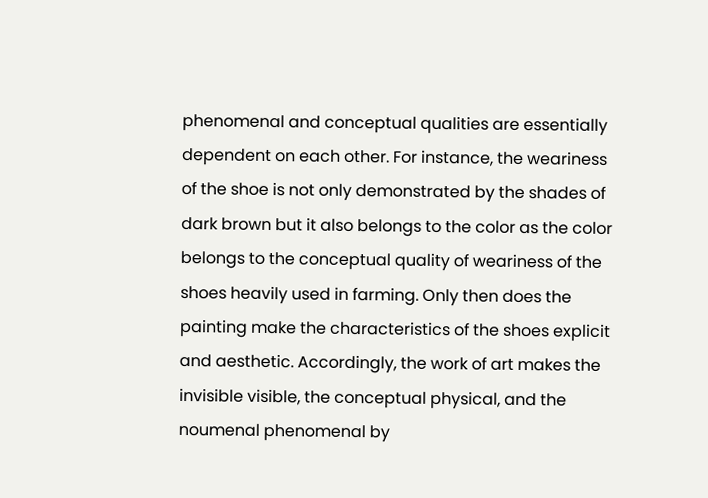phenomenal and conceptual qualities are essentially dependent on each other. For instance, the weariness of the shoe is not only demonstrated by the shades of dark brown but it also belongs to the color as the color belongs to the conceptual quality of weariness of the shoes heavily used in farming. Only then does the painting make the characteristics of the shoes explicit and aesthetic. Accordingly, the work of art makes the invisible visible, the conceptual physical, and the noumenal phenomenal by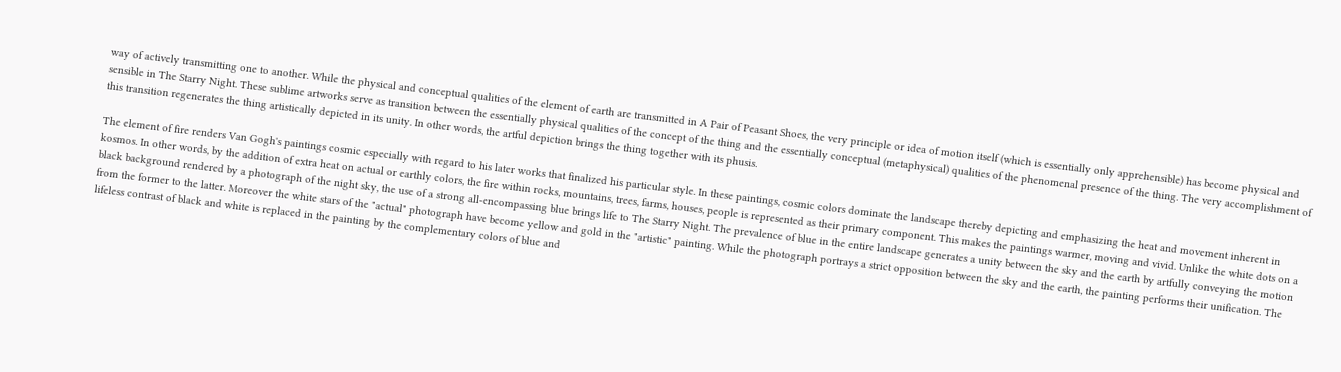way of actively transmitting one to another. While the physical and conceptual qualities of the element of earth are transmitted in A Pair of Peasant Shoes, the very principle or idea of motion itself (which is essentially only apprehensible) has become physical and sensible in The Starry Night. These sublime artworks serve as transition between the essentially physical qualities of the concept of the thing and the essentially conceptual (metaphysical) qualities of the phenomenal presence of the thing. The very accomplishment of this transition regenerates the thing artistically depicted in its unity. In other words, the artful depiction brings the thing together with its phusis.

The element of fire renders Van Gogh's paintings cosmic especially with regard to his later works that finalized his particular style. In these paintings, cosmic colors dominate the landscape thereby depicting and emphasizing the heat and movement inherent in kosmos. In other words, by the addition of extra heat on actual or earthly colors, the fire within rocks, mountains, trees, farms, houses, people is represented as their primary component. This makes the paintings warmer, moving and vivid. Unlike the white dots on a black background rendered by a photograph of the night sky, the use of a strong all-encompassing blue brings life to The Starry Night. The prevalence of blue in the entire landscape generates a unity between the sky and the earth by artfully conveying the motion from the former to the latter. Moreover the white stars of the "actual" photograph have become yellow and gold in the "artistic" painting. While the photograph portrays a strict opposition between the sky and the earth, the painting performs their unification. The lifeless contrast of black and white is replaced in the painting by the complementary colors of blue and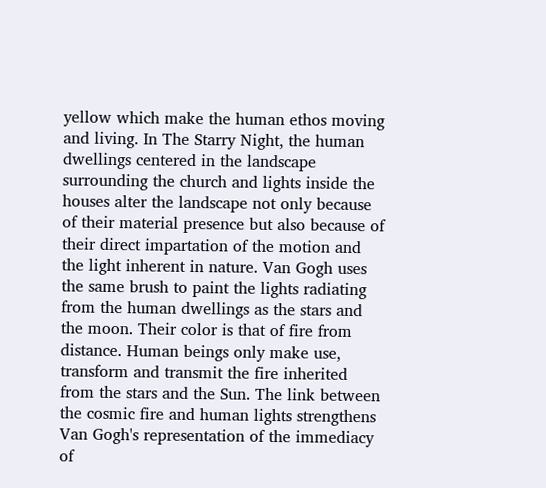yellow which make the human ethos moving and living. In The Starry Night, the human dwellings centered in the landscape surrounding the church and lights inside the houses alter the landscape not only because of their material presence but also because of their direct impartation of the motion and the light inherent in nature. Van Gogh uses the same brush to paint the lights radiating from the human dwellings as the stars and the moon. Their color is that of fire from distance. Human beings only make use, transform and transmit the fire inherited from the stars and the Sun. The link between the cosmic fire and human lights strengthens Van Gogh's representation of the immediacy of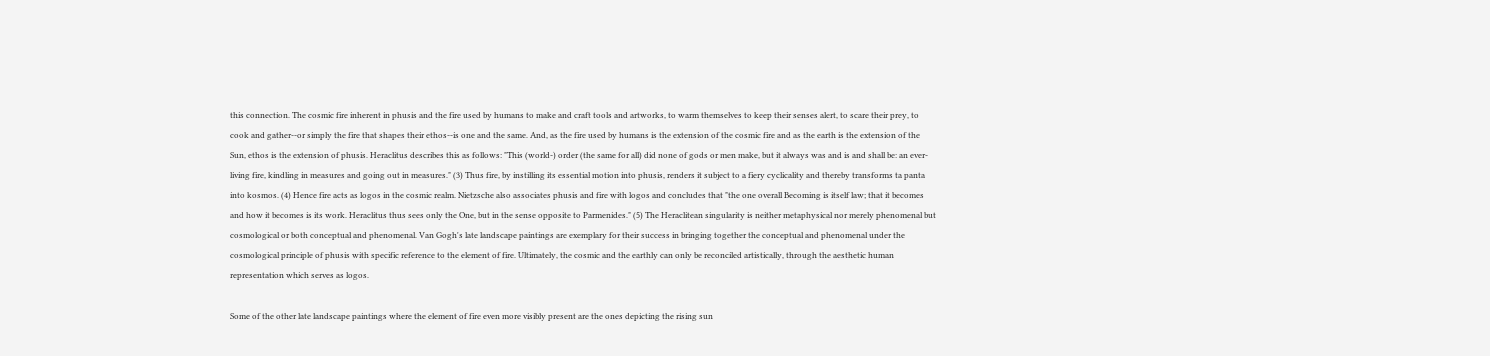this connection. The cosmic fire inherent in phusis and the fire used by humans to make and craft tools and artworks, to warm themselves to keep their senses alert, to scare their prey, to cook and gather--or simply the fire that shapes their ethos--is one and the same. And, as the fire used by humans is the extension of the cosmic fire and as the earth is the extension of the Sun, ethos is the extension of phusis. Heraclitus describes this as follows: "This (world-) order (the same for all) did none of gods or men make, but it always was and is and shall be: an ever-living fire, kindling in measures and going out in measures." (3) Thus fire, by instilling its essential motion into phusis, renders it subject to a fiery cyclicality and thereby transforms ta panta into kosmos. (4) Hence fire acts as logos in the cosmic realm. Nietzsche also associates phusis and fire with logos and concludes that "the one overall Becoming is itself law; that it becomes and how it becomes is its work. Heraclitus thus sees only the One, but in the sense opposite to Parmenides." (5) The Heraclitean singularity is neither metaphysical nor merely phenomenal but cosmological or both conceptual and phenomenal. Van Gogh's late landscape paintings are exemplary for their success in bringing together the conceptual and phenomenal under the cosmological principle of phusis with specific reference to the element of fire. Ultimately, the cosmic and the earthly can only be reconciled artistically, through the aesthetic human representation which serves as logos.

Some of the other late landscape paintings where the element of fire even more visibly present are the ones depicting the rising sun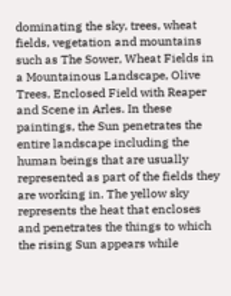dominating the sky, trees, wheat fields, vegetation and mountains such as The Sower, Wheat Fields in a Mountainous Landscape, Olive Trees, Enclosed Field with Reaper and Scene in Arles. In these paintings, the Sun penetrates the entire landscape including the human beings that are usually represented as part of the fields they are working in. The yellow sky represents the heat that encloses and penetrates the things to which the rising Sun appears while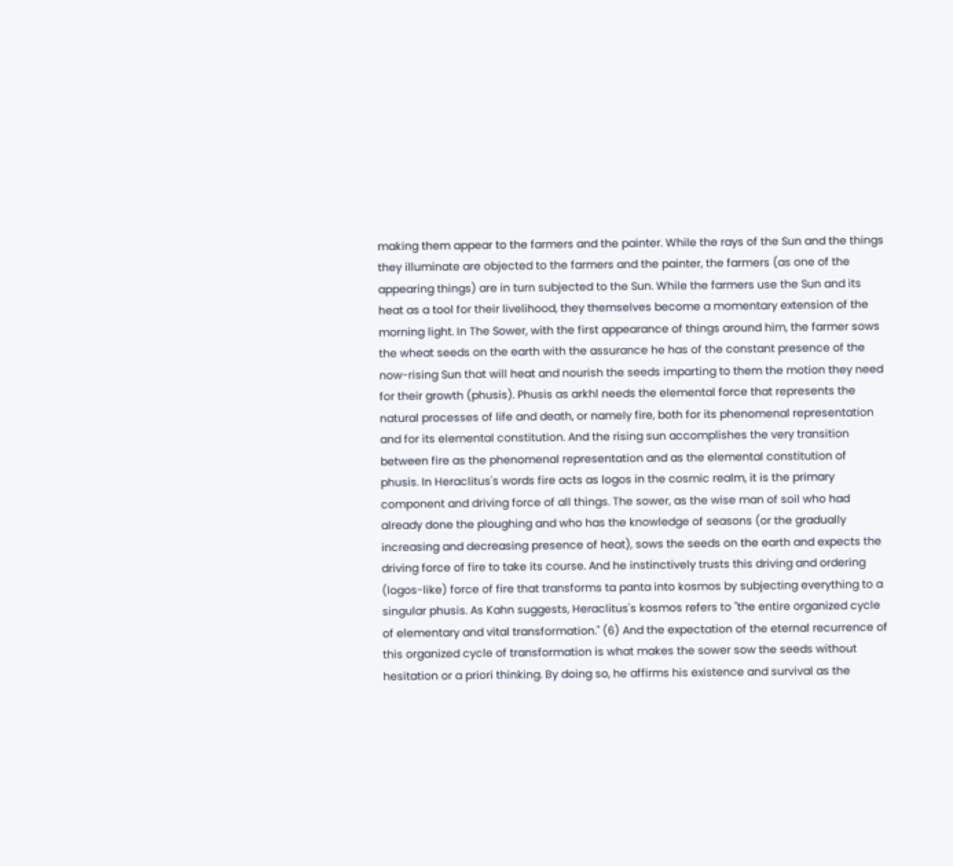making them appear to the farmers and the painter. While the rays of the Sun and the things they illuminate are objected to the farmers and the painter, the farmers (as one of the appearing things) are in turn subjected to the Sun. While the farmers use the Sun and its heat as a tool for their livelihood, they themselves become a momentary extension of the morning light. In The Sower, with the first appearance of things around him, the farmer sows the wheat seeds on the earth with the assurance he has of the constant presence of the now-rising Sun that will heat and nourish the seeds imparting to them the motion they need for their growth (phusis). Phusis as arkhl needs the elemental force that represents the natural processes of life and death, or namely fire, both for its phenomenal representation and for its elemental constitution. And the rising sun accomplishes the very transition between fire as the phenomenal representation and as the elemental constitution of phusis. In Heraclitus's words fire acts as logos in the cosmic realm, it is the primary component and driving force of all things. The sower, as the wise man of soil who had already done the ploughing and who has the knowledge of seasons (or the gradually increasing and decreasing presence of heat), sows the seeds on the earth and expects the driving force of fire to take its course. And he instinctively trusts this driving and ordering (logos-like) force of fire that transforms ta panta into kosmos by subjecting everything to a singular phusis. As Kahn suggests, Heraclitus's kosmos refers to "the entire organized cycle of elementary and vital transformation." (6) And the expectation of the eternal recurrence of this organized cycle of transformation is what makes the sower sow the seeds without hesitation or a priori thinking. By doing so, he affirms his existence and survival as the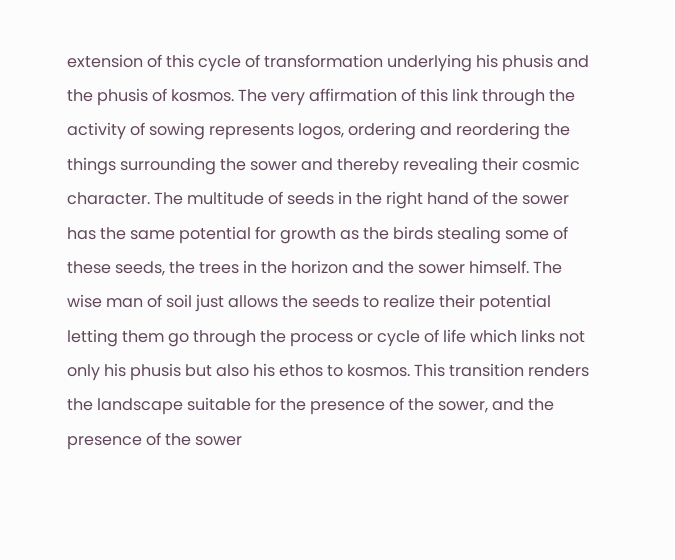extension of this cycle of transformation underlying his phusis and the phusis of kosmos. The very affirmation of this link through the activity of sowing represents logos, ordering and reordering the things surrounding the sower and thereby revealing their cosmic character. The multitude of seeds in the right hand of the sower has the same potential for growth as the birds stealing some of these seeds, the trees in the horizon and the sower himself. The wise man of soil just allows the seeds to realize their potential letting them go through the process or cycle of life which links not only his phusis but also his ethos to kosmos. This transition renders the landscape suitable for the presence of the sower, and the presence of the sower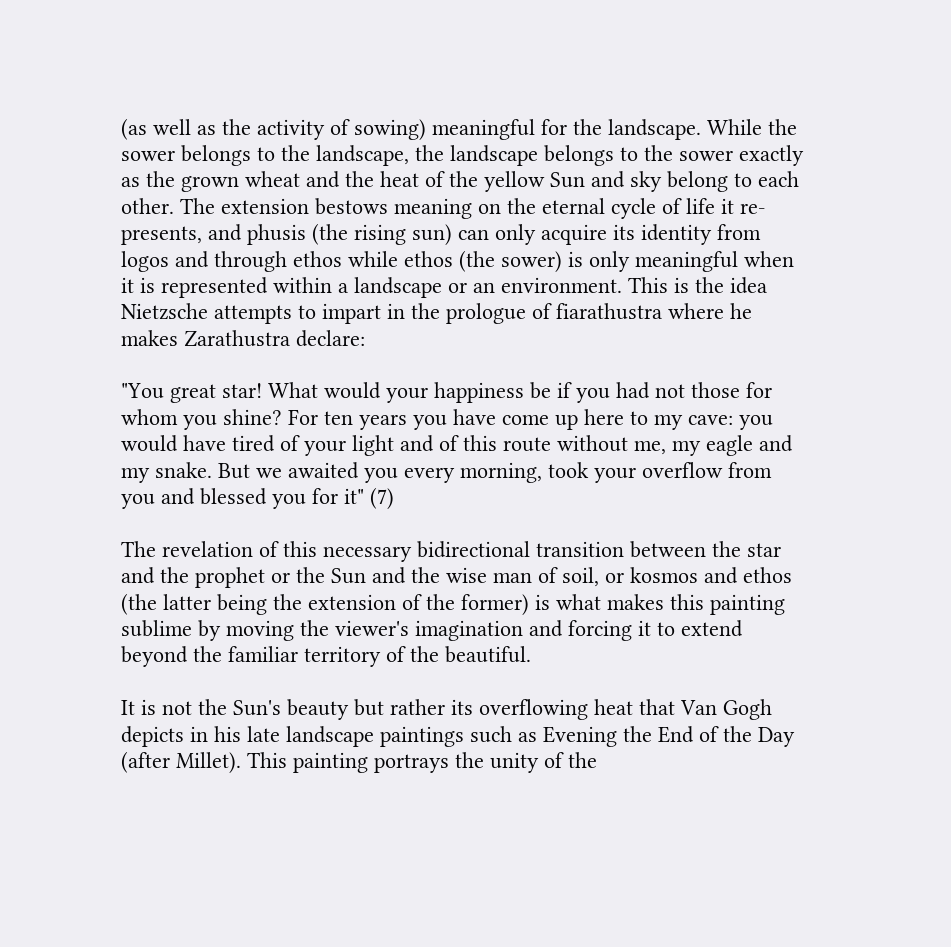(as well as the activity of sowing) meaningful for the landscape. While the sower belongs to the landscape, the landscape belongs to the sower exactly as the grown wheat and the heat of the yellow Sun and sky belong to each other. The extension bestows meaning on the eternal cycle of life it re-presents, and phusis (the rising sun) can only acquire its identity from logos and through ethos while ethos (the sower) is only meaningful when it is represented within a landscape or an environment. This is the idea Nietzsche attempts to impart in the prologue of fiarathustra where he makes Zarathustra declare:

"You great star! What would your happiness be if you had not those for whom you shine? For ten years you have come up here to my cave: you would have tired of your light and of this route without me, my eagle and my snake. But we awaited you every morning, took your overflow from you and blessed you for it" (7)

The revelation of this necessary bidirectional transition between the star and the prophet or the Sun and the wise man of soil, or kosmos and ethos (the latter being the extension of the former) is what makes this painting sublime by moving the viewer's imagination and forcing it to extend beyond the familiar territory of the beautiful.

It is not the Sun's beauty but rather its overflowing heat that Van Gogh depicts in his late landscape paintings such as Evening the End of the Day (after Millet). This painting portrays the unity of the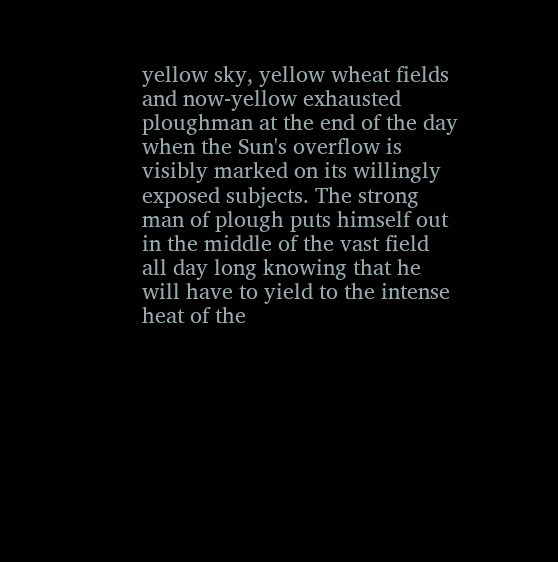yellow sky, yellow wheat fields and now-yellow exhausted ploughman at the end of the day when the Sun's overflow is visibly marked on its willingly exposed subjects. The strong man of plough puts himself out in the middle of the vast field all day long knowing that he will have to yield to the intense heat of the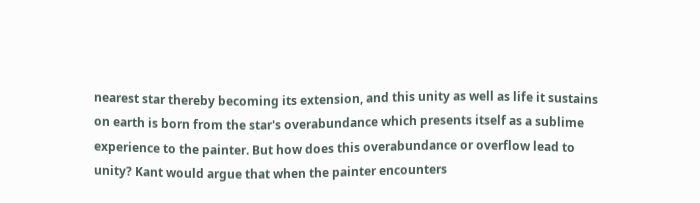nearest star thereby becoming its extension, and this unity as well as life it sustains on earth is born from the star's overabundance which presents itself as a sublime experience to the painter. But how does this overabundance or overflow lead to unity? Kant would argue that when the painter encounters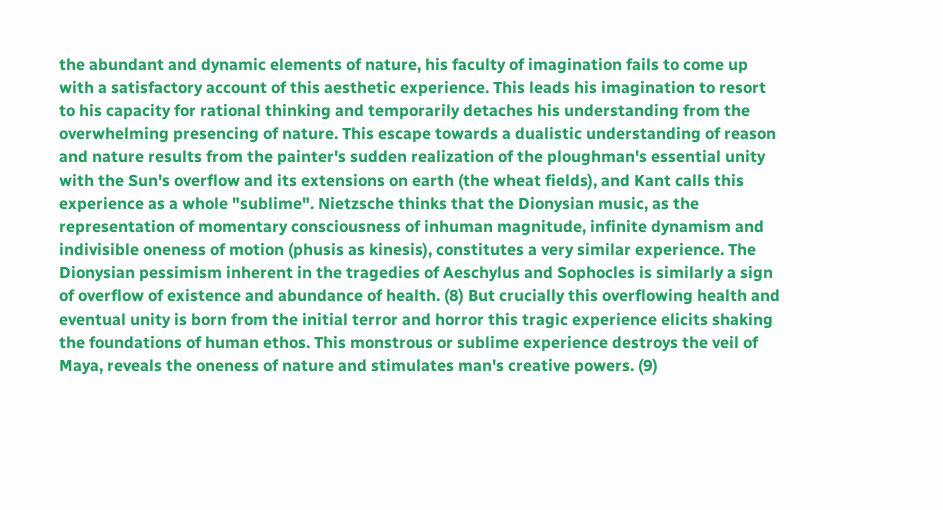the abundant and dynamic elements of nature, his faculty of imagination fails to come up with a satisfactory account of this aesthetic experience. This leads his imagination to resort to his capacity for rational thinking and temporarily detaches his understanding from the overwhelming presencing of nature. This escape towards a dualistic understanding of reason and nature results from the painter's sudden realization of the ploughman's essential unity with the Sun's overflow and its extensions on earth (the wheat fields), and Kant calls this experience as a whole "sublime". Nietzsche thinks that the Dionysian music, as the representation of momentary consciousness of inhuman magnitude, infinite dynamism and indivisible oneness of motion (phusis as kinesis), constitutes a very similar experience. The Dionysian pessimism inherent in the tragedies of Aeschylus and Sophocles is similarly a sign of overflow of existence and abundance of health. (8) But crucially this overflowing health and eventual unity is born from the initial terror and horror this tragic experience elicits shaking the foundations of human ethos. This monstrous or sublime experience destroys the veil of Maya, reveals the oneness of nature and stimulates man's creative powers. (9)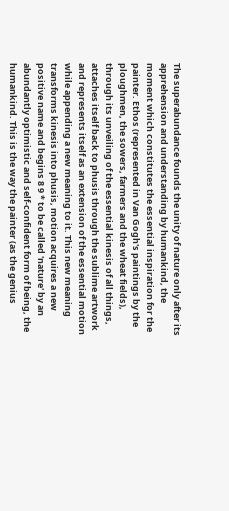The superabundance founds the unity of nature only after its apprehension and understanding by humankind, the moment which constitutes the essential inspiration for the painter. Ethos (represented in Van Gogh's paintings by the ploughmen, the sowers, farmers and the wheat fields), through its unveiling of the essential kinesis of all things, attaches itself back to phusis through the sublime artwork and represents itself as an extension of the essential motion while appending a new meaning to it. This new meaning transforms kinesis into phusis, motion acquires a new positive name and begins 8 9 * to be called 'nature' by an abundantly optimistic and self-confident form of being, the humankind. This is the way the painter (as the genius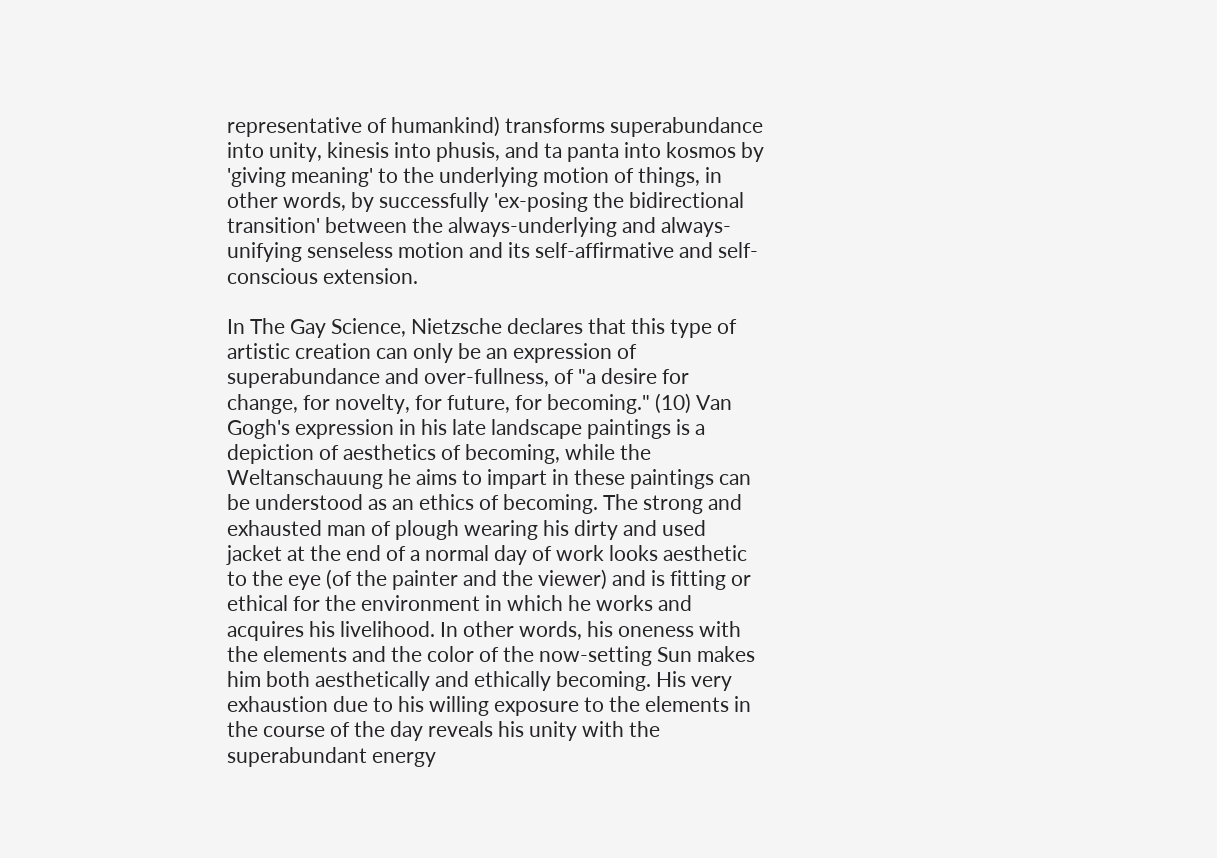representative of humankind) transforms superabundance into unity, kinesis into phusis, and ta panta into kosmos by 'giving meaning' to the underlying motion of things, in other words, by successfully 'ex-posing the bidirectional transition' between the always-underlying and always-unifying senseless motion and its self-affirmative and self-conscious extension.

In The Gay Science, Nietzsche declares that this type of artistic creation can only be an expression of superabundance and over-fullness, of "a desire for change, for novelty, for future, for becoming." (10) Van Gogh's expression in his late landscape paintings is a depiction of aesthetics of becoming, while the Weltanschauung he aims to impart in these paintings can be understood as an ethics of becoming. The strong and exhausted man of plough wearing his dirty and used jacket at the end of a normal day of work looks aesthetic to the eye (of the painter and the viewer) and is fitting or ethical for the environment in which he works and acquires his livelihood. In other words, his oneness with the elements and the color of the now-setting Sun makes him both aesthetically and ethically becoming. His very exhaustion due to his willing exposure to the elements in the course of the day reveals his unity with the superabundant energy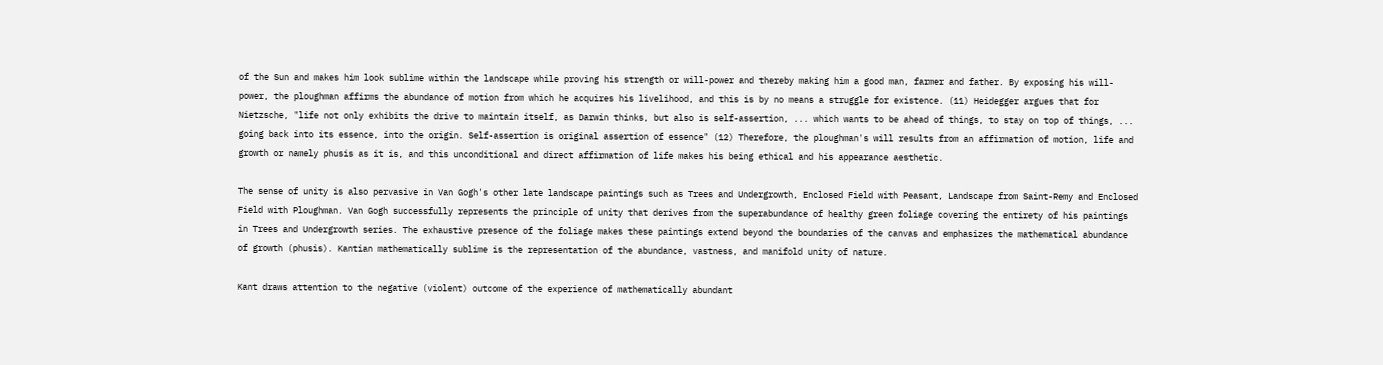of the Sun and makes him look sublime within the landscape while proving his strength or will-power and thereby making him a good man, farmer and father. By exposing his will-power, the ploughman affirms the abundance of motion from which he acquires his livelihood, and this is by no means a struggle for existence. (11) Heidegger argues that for Nietzsche, "life not only exhibits the drive to maintain itself, as Darwin thinks, but also is self-assertion, ... which wants to be ahead of things, to stay on top of things, ... going back into its essence, into the origin. Self-assertion is original assertion of essence" (12) Therefore, the ploughman's will results from an affirmation of motion, life and growth or namely phusis as it is, and this unconditional and direct affirmation of life makes his being ethical and his appearance aesthetic.

The sense of unity is also pervasive in Van Gogh's other late landscape paintings such as Trees and Undergrowth, Enclosed Field with Peasant, Landscape from Saint-Remy and Enclosed Field with Ploughman. Van Gogh successfully represents the principle of unity that derives from the superabundance of healthy green foliage covering the entirety of his paintings in Trees and Undergrowth series. The exhaustive presence of the foliage makes these paintings extend beyond the boundaries of the canvas and emphasizes the mathematical abundance of growth (phusis). Kantian mathematically sublime is the representation of the abundance, vastness, and manifold unity of nature.

Kant draws attention to the negative (violent) outcome of the experience of mathematically abundant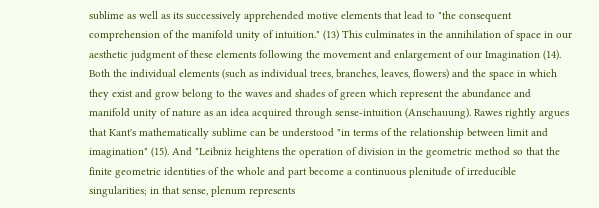sublime as well as its successively apprehended motive elements that lead to "the consequent comprehension of the manifold unity of intuition." (13) This culminates in the annihilation of space in our aesthetic judgment of these elements following the movement and enlargement of our Imagination (14). Both the individual elements (such as individual trees, branches, leaves, flowers) and the space in which they exist and grow belong to the waves and shades of green which represent the abundance and manifold unity of nature as an idea acquired through sense-intuition (Anschauung). Rawes rightly argues that Kant's mathematically sublime can be understood "in terms of the relationship between limit and imagination" (15). And "Leibniz heightens the operation of division in the geometric method so that the finite geometric identities of the whole and part become a continuous plenitude of irreducible singularities; in that sense, plenum represents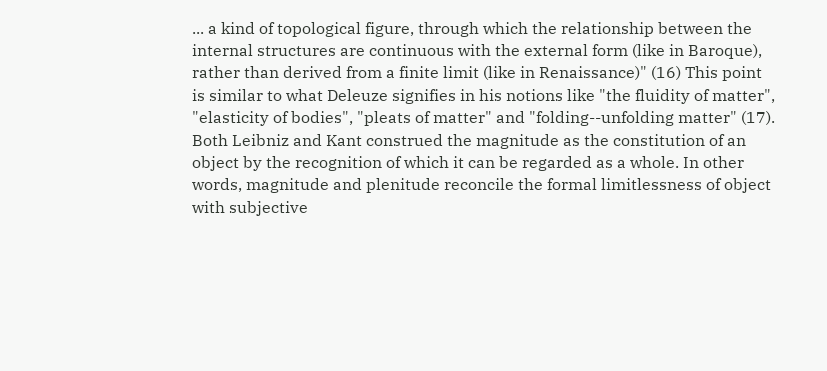... a kind of topological figure, through which the relationship between the internal structures are continuous with the external form (like in Baroque), rather than derived from a finite limit (like in Renaissance)" (16) This point is similar to what Deleuze signifies in his notions like "the fluidity of matter", "elasticity of bodies", "pleats of matter" and "folding--unfolding matter" (17). Both Leibniz and Kant construed the magnitude as the constitution of an object by the recognition of which it can be regarded as a whole. In other words, magnitude and plenitude reconcile the formal limitlessness of object with subjective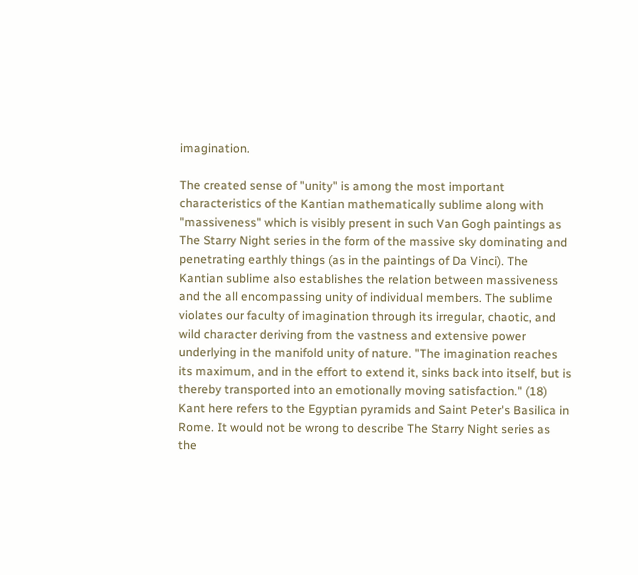imagination.

The created sense of "unity" is among the most important characteristics of the Kantian mathematically sublime along with "massiveness" which is visibly present in such Van Gogh paintings as The Starry Night series in the form of the massive sky dominating and penetrating earthly things (as in the paintings of Da Vinci). The Kantian sublime also establishes the relation between massiveness and the all encompassing unity of individual members. The sublime violates our faculty of imagination through its irregular, chaotic, and wild character deriving from the vastness and extensive power underlying in the manifold unity of nature. "The imagination reaches its maximum, and in the effort to extend it, sinks back into itself, but is thereby transported into an emotionally moving satisfaction." (18) Kant here refers to the Egyptian pyramids and Saint Peter's Basilica in Rome. It would not be wrong to describe The Starry Night series as the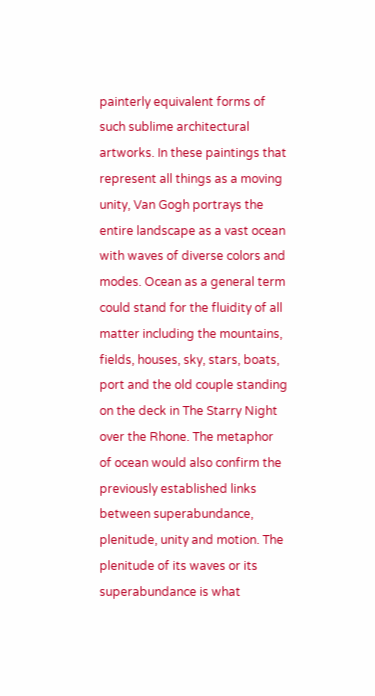painterly equivalent forms of such sublime architectural artworks. In these paintings that represent all things as a moving unity, Van Gogh portrays the entire landscape as a vast ocean with waves of diverse colors and modes. Ocean as a general term could stand for the fluidity of all matter including the mountains, fields, houses, sky, stars, boats, port and the old couple standing on the deck in The Starry Night over the Rhone. The metaphor of ocean would also confirm the previously established links between superabundance, plenitude, unity and motion. The plenitude of its waves or its superabundance is what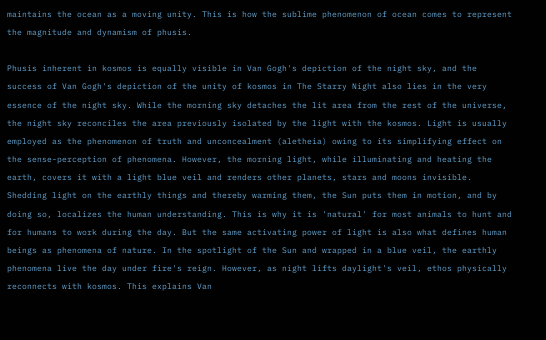maintains the ocean as a moving unity. This is how the sublime phenomenon of ocean comes to represent the magnitude and dynamism of phusis.

Phusis inherent in kosmos is equally visible in Van Gogh's depiction of the night sky, and the success of Van Gogh's depiction of the unity of kosmos in The Starry Night also lies in the very essence of the night sky. While the morning sky detaches the lit area from the rest of the universe, the night sky reconciles the area previously isolated by the light with the kosmos. Light is usually employed as the phenomenon of truth and unconcealment (aletheia) owing to its simplifying effect on the sense-perception of phenomena. However, the morning light, while illuminating and heating the earth, covers it with a light blue veil and renders other planets, stars and moons invisible. Shedding light on the earthly things and thereby warming them, the Sun puts them in motion, and by doing so, localizes the human understanding. This is why it is 'natural' for most animals to hunt and for humans to work during the day. But the same activating power of light is also what defines human beings as phenomena of nature. In the spotlight of the Sun and wrapped in a blue veil, the earthly phenomena live the day under fire's reign. However, as night lifts daylight's veil, ethos physically reconnects with kosmos. This explains Van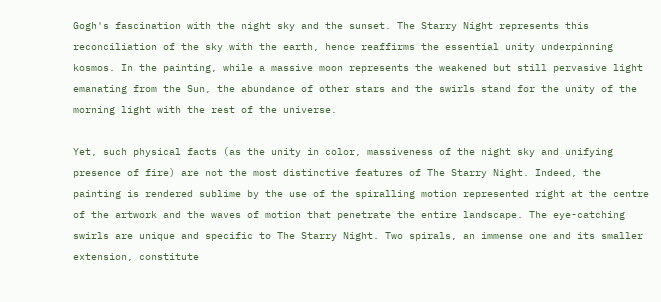Gogh's fascination with the night sky and the sunset. The Starry Night represents this reconciliation of the sky with the earth, hence reaffirms the essential unity underpinning kosmos. In the painting, while a massive moon represents the weakened but still pervasive light emanating from the Sun, the abundance of other stars and the swirls stand for the unity of the morning light with the rest of the universe.

Yet, such physical facts (as the unity in color, massiveness of the night sky and unifying presence of fire) are not the most distinctive features of The Starry Night. Indeed, the painting is rendered sublime by the use of the spiralling motion represented right at the centre of the artwork and the waves of motion that penetrate the entire landscape. The eye-catching swirls are unique and specific to The Starry Night. Two spirals, an immense one and its smaller extension, constitute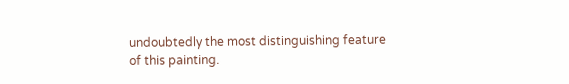undoubtedly the most distinguishing feature of this painting.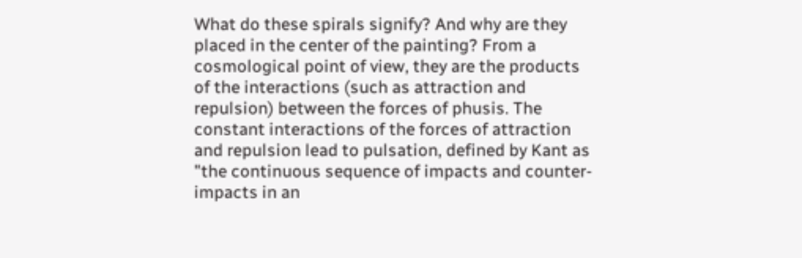What do these spirals signify? And why are they placed in the center of the painting? From a cosmological point of view, they are the products of the interactions (such as attraction and repulsion) between the forces of phusis. The constant interactions of the forces of attraction and repulsion lead to pulsation, defined by Kant as "the continuous sequence of impacts and counter-impacts in an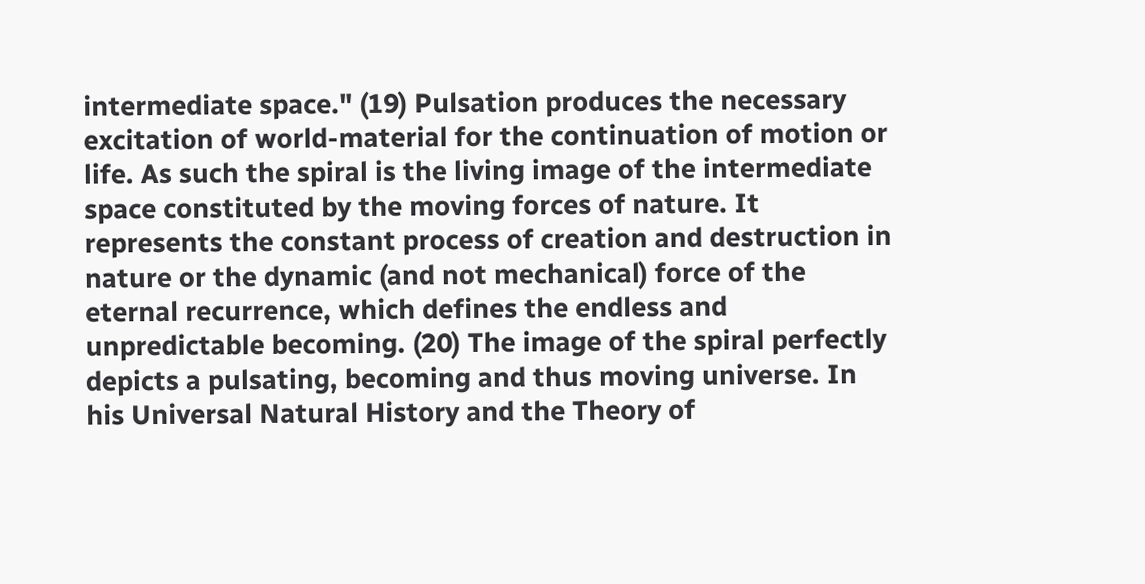intermediate space." (19) Pulsation produces the necessary excitation of world-material for the continuation of motion or life. As such the spiral is the living image of the intermediate space constituted by the moving forces of nature. It represents the constant process of creation and destruction in nature or the dynamic (and not mechanical) force of the eternal recurrence, which defines the endless and unpredictable becoming. (20) The image of the spiral perfectly depicts a pulsating, becoming and thus moving universe. In his Universal Natural History and the Theory of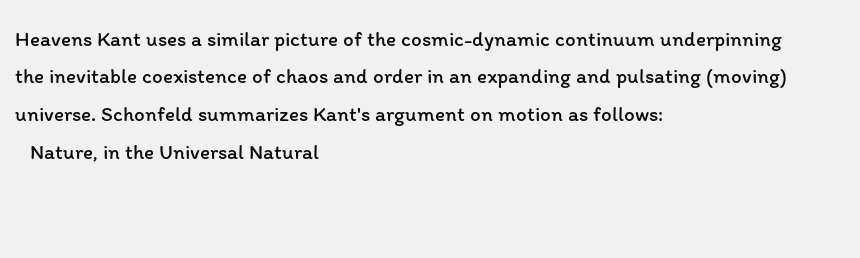Heavens Kant uses a similar picture of the cosmic-dynamic continuum underpinning the inevitable coexistence of chaos and order in an expanding and pulsating (moving) universe. Schonfeld summarizes Kant's argument on motion as follows:
   Nature, in the Universal Natural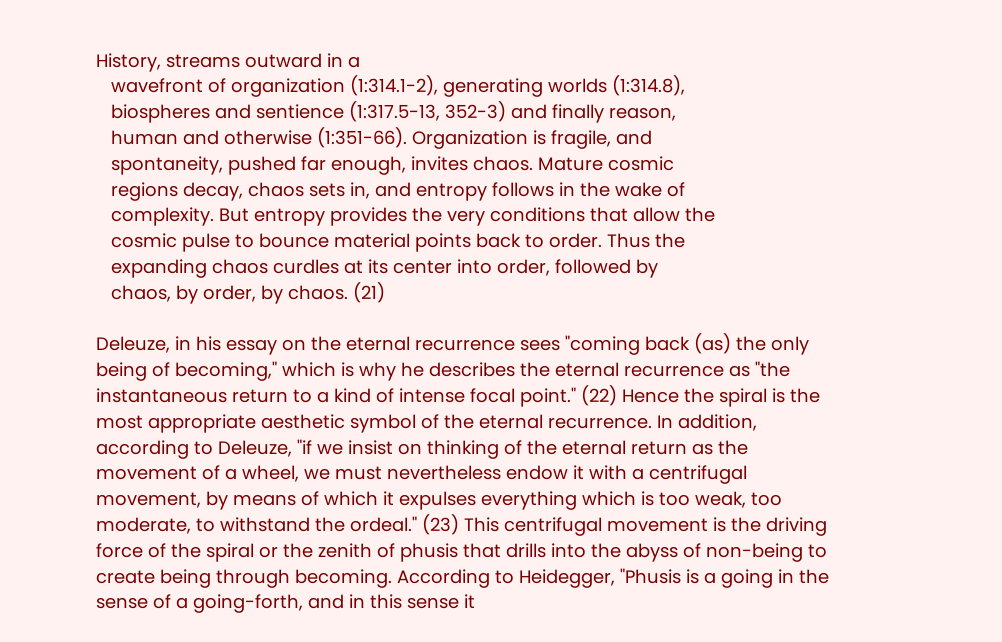History, streams outward in a
   wavefront of organization (1:314.1-2), generating worlds (1:314.8),
   biospheres and sentience (1:317.5-13, 352-3) and finally reason,
   human and otherwise (1:351-66). Organization is fragile, and
   spontaneity, pushed far enough, invites chaos. Mature cosmic
   regions decay, chaos sets in, and entropy follows in the wake of
   complexity. But entropy provides the very conditions that allow the
   cosmic pulse to bounce material points back to order. Thus the
   expanding chaos curdles at its center into order, followed by
   chaos, by order, by chaos. (21)

Deleuze, in his essay on the eternal recurrence sees "coming back (as) the only being of becoming," which is why he describes the eternal recurrence as "the instantaneous return to a kind of intense focal point." (22) Hence the spiral is the most appropriate aesthetic symbol of the eternal recurrence. In addition, according to Deleuze, "if we insist on thinking of the eternal return as the movement of a wheel, we must nevertheless endow it with a centrifugal movement, by means of which it expulses everything which is too weak, too moderate, to withstand the ordeal." (23) This centrifugal movement is the driving force of the spiral or the zenith of phusis that drills into the abyss of non-being to create being through becoming. According to Heidegger, "Phusis is a going in the sense of a going-forth, and in this sense it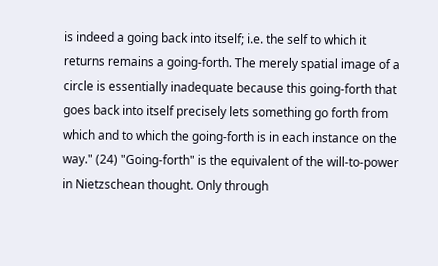is indeed a going back into itself; i.e. the self to which it returns remains a going-forth. The merely spatial image of a circle is essentially inadequate because this going-forth that goes back into itself precisely lets something go forth from which and to which the going-forth is in each instance on the way." (24) "Going-forth" is the equivalent of the will-to-power in Nietzschean thought. Only through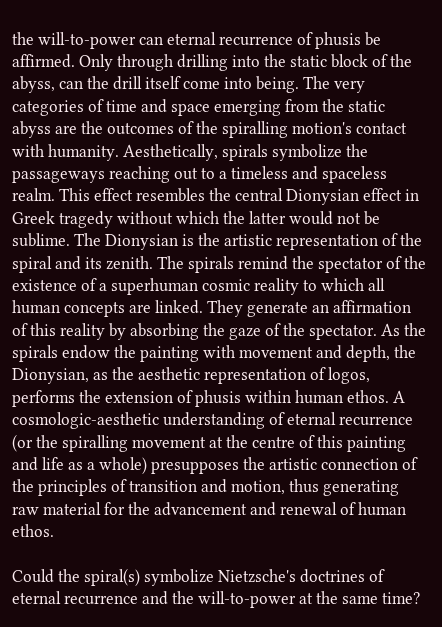the will-to-power can eternal recurrence of phusis be affirmed. Only through drilling into the static block of the abyss, can the drill itself come into being. The very categories of time and space emerging from the static abyss are the outcomes of the spiralling motion's contact with humanity. Aesthetically, spirals symbolize the passageways reaching out to a timeless and spaceless realm. This effect resembles the central Dionysian effect in Greek tragedy without which the latter would not be sublime. The Dionysian is the artistic representation of the spiral and its zenith. The spirals remind the spectator of the existence of a superhuman cosmic reality to which all human concepts are linked. They generate an affirmation of this reality by absorbing the gaze of the spectator. As the spirals endow the painting with movement and depth, the Dionysian, as the aesthetic representation of logos, performs the extension of phusis within human ethos. A cosmologic-aesthetic understanding of eternal recurrence (or the spiralling movement at the centre of this painting and life as a whole) presupposes the artistic connection of the principles of transition and motion, thus generating raw material for the advancement and renewal of human ethos.

Could the spiral(s) symbolize Nietzsche's doctrines of eternal recurrence and the will-to-power at the same time?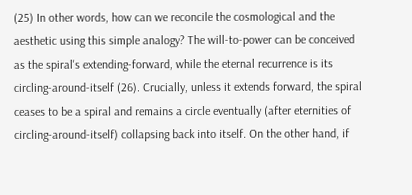(25) In other words, how can we reconcile the cosmological and the aesthetic using this simple analogy? The will-to-power can be conceived as the spiral's extending-forward, while the eternal recurrence is its circling-around-itself (26). Crucially, unless it extends forward, the spiral ceases to be a spiral and remains a circle eventually (after eternities of circling-around-itself) collapsing back into itself. On the other hand, if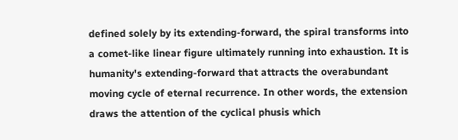defined solely by its extending-forward, the spiral transforms into a comet-like linear figure ultimately running into exhaustion. It is humanity's extending-forward that attracts the overabundant moving cycle of eternal recurrence. In other words, the extension draws the attention of the cyclical phusis which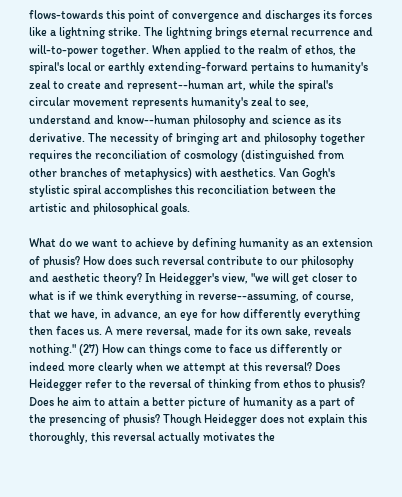flows-towards this point of convergence and discharges its forces like a lightning strike. The lightning brings eternal recurrence and will-to-power together. When applied to the realm of ethos, the spiral's local or earthly extending-forward pertains to humanity's zeal to create and represent--human art, while the spiral's circular movement represents humanity's zeal to see, understand and know--human philosophy and science as its derivative. The necessity of bringing art and philosophy together requires the reconciliation of cosmology (distinguished from other branches of metaphysics) with aesthetics. Van Gogh's stylistic spiral accomplishes this reconciliation between the artistic and philosophical goals.

What do we want to achieve by defining humanity as an extension of phusis? How does such reversal contribute to our philosophy and aesthetic theory? In Heidegger's view, "we will get closer to what is if we think everything in reverse--assuming, of course, that we have, in advance, an eye for how differently everything then faces us. A mere reversal, made for its own sake, reveals nothing." (27) How can things come to face us differently or indeed more clearly when we attempt at this reversal? Does Heidegger refer to the reversal of thinking from ethos to phusis? Does he aim to attain a better picture of humanity as a part of the presencing of phusis? Though Heidegger does not explain this thoroughly, this reversal actually motivates the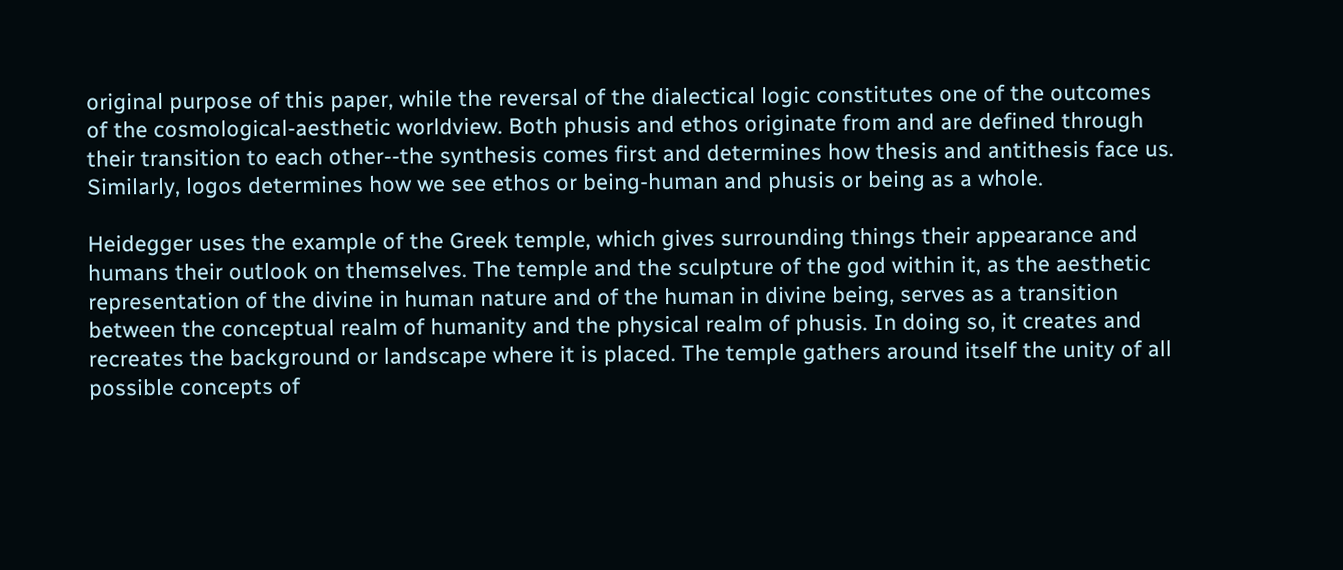original purpose of this paper, while the reversal of the dialectical logic constitutes one of the outcomes of the cosmological-aesthetic worldview. Both phusis and ethos originate from and are defined through their transition to each other--the synthesis comes first and determines how thesis and antithesis face us. Similarly, logos determines how we see ethos or being-human and phusis or being as a whole.

Heidegger uses the example of the Greek temple, which gives surrounding things their appearance and humans their outlook on themselves. The temple and the sculpture of the god within it, as the aesthetic representation of the divine in human nature and of the human in divine being, serves as a transition between the conceptual realm of humanity and the physical realm of phusis. In doing so, it creates and recreates the background or landscape where it is placed. The temple gathers around itself the unity of all possible concepts of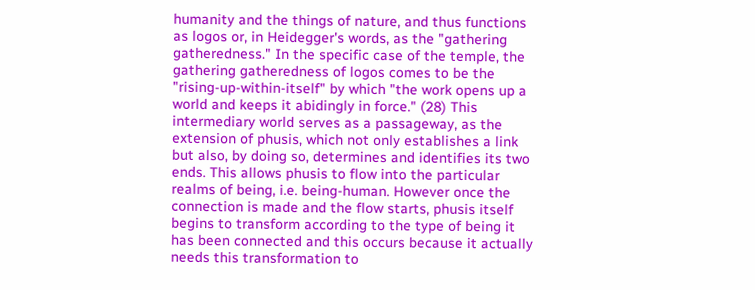humanity and the things of nature, and thus functions as logos or, in Heidegger's words, as the "gathering gatheredness." In the specific case of the temple, the gathering gatheredness of logos comes to be the "rising-up-within-itself" by which "the work opens up a world and keeps it abidingly in force." (28) This intermediary world serves as a passageway, as the extension of phusis, which not only establishes a link but also, by doing so, determines and identifies its two ends. This allows phusis to flow into the particular realms of being, i.e. being-human. However once the connection is made and the flow starts, phusis itself begins to transform according to the type of being it has been connected and this occurs because it actually needs this transformation to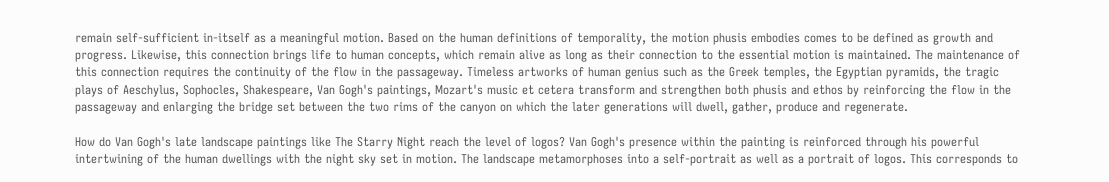remain self-sufficient in-itself as a meaningful motion. Based on the human definitions of temporality, the motion phusis embodies comes to be defined as growth and progress. Likewise, this connection brings life to human concepts, which remain alive as long as their connection to the essential motion is maintained. The maintenance of this connection requires the continuity of the flow in the passageway. Timeless artworks of human genius such as the Greek temples, the Egyptian pyramids, the tragic plays of Aeschylus, Sophocles, Shakespeare, Van Gogh's paintings, Mozart's music et cetera transform and strengthen both phusis and ethos by reinforcing the flow in the passageway and enlarging the bridge set between the two rims of the canyon on which the later generations will dwell, gather, produce and regenerate.

How do Van Gogh's late landscape paintings like The Starry Night reach the level of logos? Van Gogh's presence within the painting is reinforced through his powerful intertwining of the human dwellings with the night sky set in motion. The landscape metamorphoses into a self-portrait as well as a portrait of logos. This corresponds to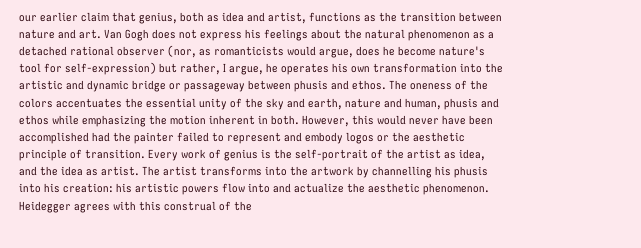our earlier claim that genius, both as idea and artist, functions as the transition between nature and art. Van Gogh does not express his feelings about the natural phenomenon as a detached rational observer (nor, as romanticists would argue, does he become nature's tool for self-expression) but rather, I argue, he operates his own transformation into the artistic and dynamic bridge or passageway between phusis and ethos. The oneness of the colors accentuates the essential unity of the sky and earth, nature and human, phusis and ethos while emphasizing the motion inherent in both. However, this would never have been accomplished had the painter failed to represent and embody logos or the aesthetic principle of transition. Every work of genius is the self-portrait of the artist as idea, and the idea as artist. The artist transforms into the artwork by channelling his phusis into his creation: his artistic powers flow into and actualize the aesthetic phenomenon. Heidegger agrees with this construal of the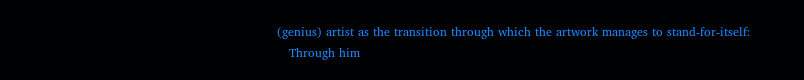(genius) artist as the transition through which the artwork manages to stand-for-itself:
   Through him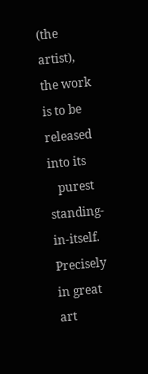(the artist), the work is to be released into its
   purest standing-in-itself. Precisely in great art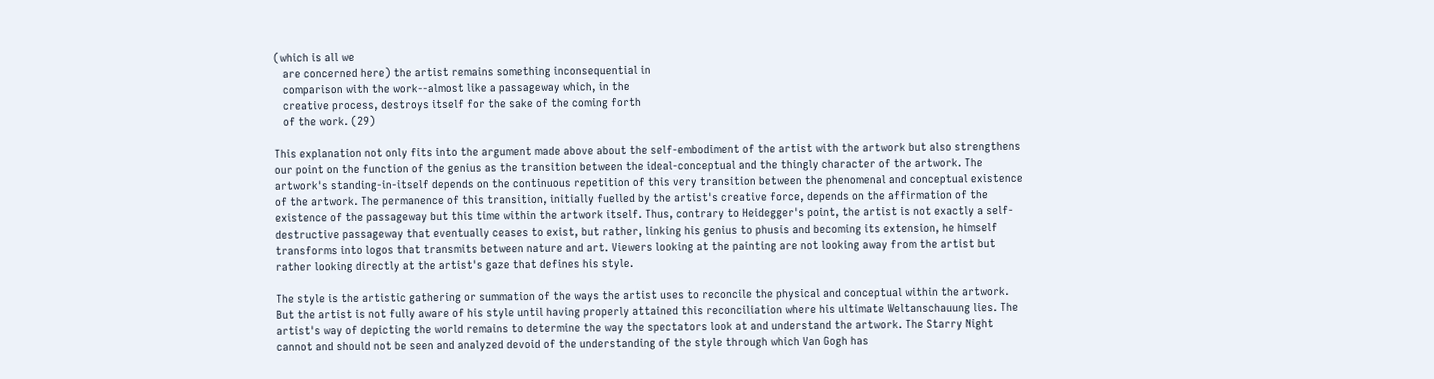(which is all we
   are concerned here) the artist remains something inconsequential in
   comparison with the work--almost like a passageway which, in the
   creative process, destroys itself for the sake of the coming forth
   of the work. (29)

This explanation not only fits into the argument made above about the self-embodiment of the artist with the artwork but also strengthens our point on the function of the genius as the transition between the ideal-conceptual and the thingly character of the artwork. The artwork's standing-in-itself depends on the continuous repetition of this very transition between the phenomenal and conceptual existence of the artwork. The permanence of this transition, initially fuelled by the artist's creative force, depends on the affirmation of the existence of the passageway but this time within the artwork itself. Thus, contrary to Heidegger's point, the artist is not exactly a self-destructive passageway that eventually ceases to exist, but rather, linking his genius to phusis and becoming its extension, he himself transforms into logos that transmits between nature and art. Viewers looking at the painting are not looking away from the artist but rather looking directly at the artist's gaze that defines his style.

The style is the artistic gathering or summation of the ways the artist uses to reconcile the physical and conceptual within the artwork. But the artist is not fully aware of his style until having properly attained this reconciliation where his ultimate Weltanschauung lies. The artist's way of depicting the world remains to determine the way the spectators look at and understand the artwork. The Starry Night cannot and should not be seen and analyzed devoid of the understanding of the style through which Van Gogh has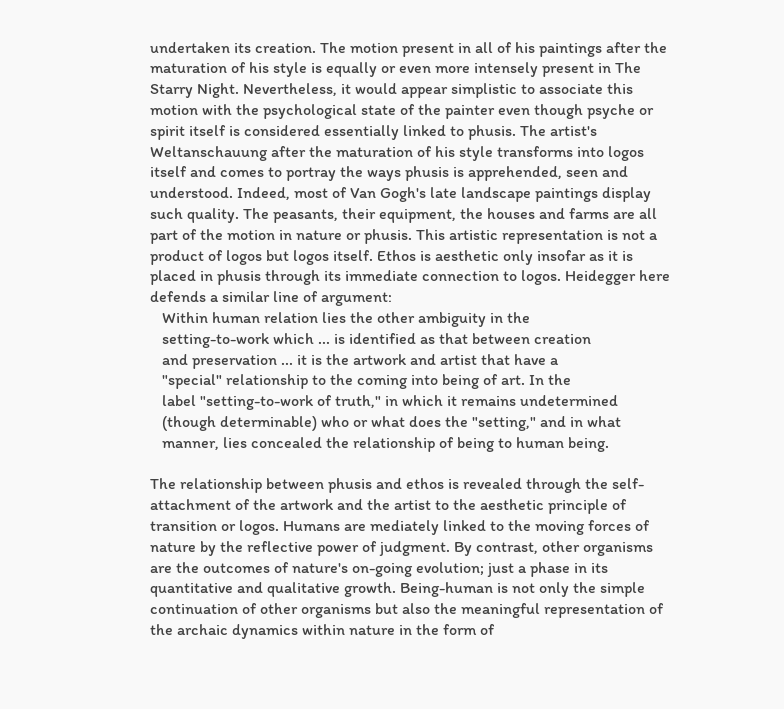undertaken its creation. The motion present in all of his paintings after the maturation of his style is equally or even more intensely present in The Starry Night. Nevertheless, it would appear simplistic to associate this motion with the psychological state of the painter even though psyche or spirit itself is considered essentially linked to phusis. The artist's Weltanschauung after the maturation of his style transforms into logos itself and comes to portray the ways phusis is apprehended, seen and understood. Indeed, most of Van Gogh's late landscape paintings display such quality. The peasants, their equipment, the houses and farms are all part of the motion in nature or phusis. This artistic representation is not a product of logos but logos itself. Ethos is aesthetic only insofar as it is placed in phusis through its immediate connection to logos. Heidegger here defends a similar line of argument:
   Within human relation lies the other ambiguity in the
   setting-to-work which ... is identified as that between creation
   and preservation ... it is the artwork and artist that have a
   "special" relationship to the coming into being of art. In the
   label "setting-to-work of truth," in which it remains undetermined
   (though determinable) who or what does the "setting," and in what
   manner, lies concealed the relationship of being to human being.

The relationship between phusis and ethos is revealed through the self-attachment of the artwork and the artist to the aesthetic principle of transition or logos. Humans are mediately linked to the moving forces of nature by the reflective power of judgment. By contrast, other organisms are the outcomes of nature's on-going evolution; just a phase in its quantitative and qualitative growth. Being-human is not only the simple continuation of other organisms but also the meaningful representation of the archaic dynamics within nature in the form of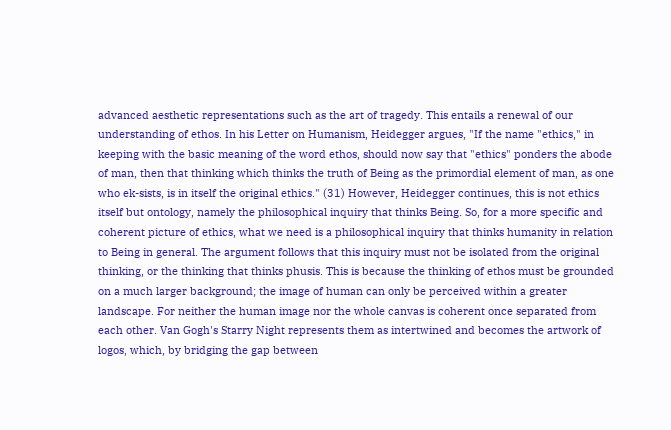advanced aesthetic representations such as the art of tragedy. This entails a renewal of our understanding of ethos. In his Letter on Humanism, Heidegger argues, "If the name "ethics," in keeping with the basic meaning of the word ethos, should now say that "ethics" ponders the abode of man, then that thinking which thinks the truth of Being as the primordial element of man, as one who ek-sists, is in itself the original ethics." (31) However, Heidegger continues, this is not ethics itself but ontology, namely the philosophical inquiry that thinks Being. So, for a more specific and coherent picture of ethics, what we need is a philosophical inquiry that thinks humanity in relation to Being in general. The argument follows that this inquiry must not be isolated from the original thinking, or the thinking that thinks phusis. This is because the thinking of ethos must be grounded on a much larger background; the image of human can only be perceived within a greater landscape. For neither the human image nor the whole canvas is coherent once separated from each other. Van Gogh's Starry Night represents them as intertwined and becomes the artwork of logos, which, by bridging the gap between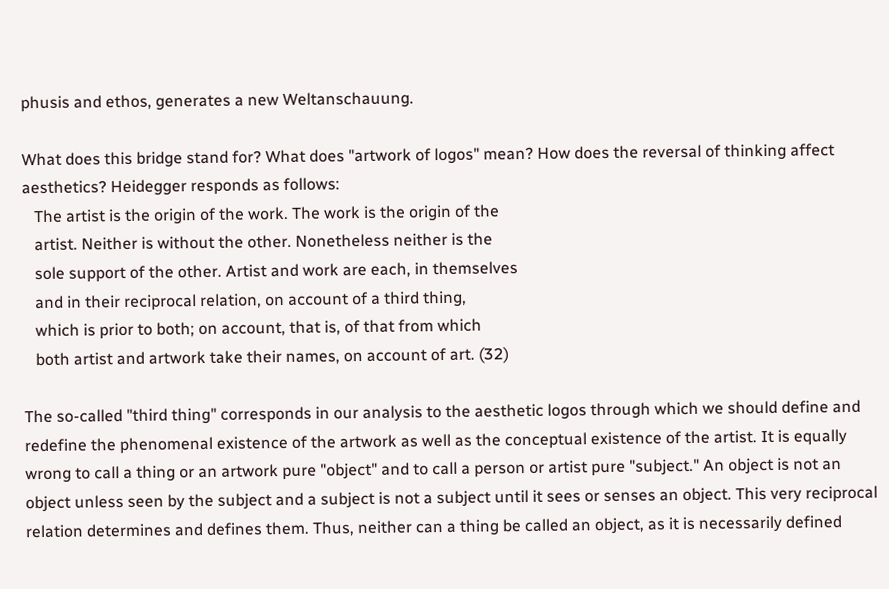phusis and ethos, generates a new Weltanschauung.

What does this bridge stand for? What does "artwork of logos" mean? How does the reversal of thinking affect aesthetics? Heidegger responds as follows:
   The artist is the origin of the work. The work is the origin of the
   artist. Neither is without the other. Nonetheless neither is the
   sole support of the other. Artist and work are each, in themselves
   and in their reciprocal relation, on account of a third thing,
   which is prior to both; on account, that is, of that from which
   both artist and artwork take their names, on account of art. (32)

The so-called "third thing" corresponds in our analysis to the aesthetic logos through which we should define and redefine the phenomenal existence of the artwork as well as the conceptual existence of the artist. It is equally wrong to call a thing or an artwork pure "object" and to call a person or artist pure "subject." An object is not an object unless seen by the subject and a subject is not a subject until it sees or senses an object. This very reciprocal relation determines and defines them. Thus, neither can a thing be called an object, as it is necessarily defined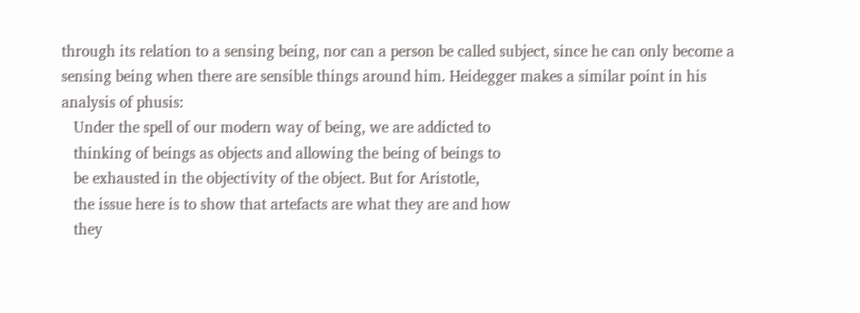through its relation to a sensing being, nor can a person be called subject, since he can only become a sensing being when there are sensible things around him. Heidegger makes a similar point in his analysis of phusis:
   Under the spell of our modern way of being, we are addicted to
   thinking of beings as objects and allowing the being of beings to
   be exhausted in the objectivity of the object. But for Aristotle,
   the issue here is to show that artefacts are what they are and how
   they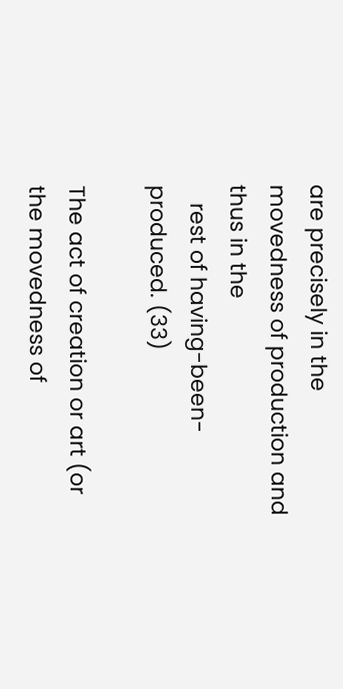are precisely in the movedness of production and thus in the
   rest of having-been-produced. (33)

The act of creation or art (or the movedness of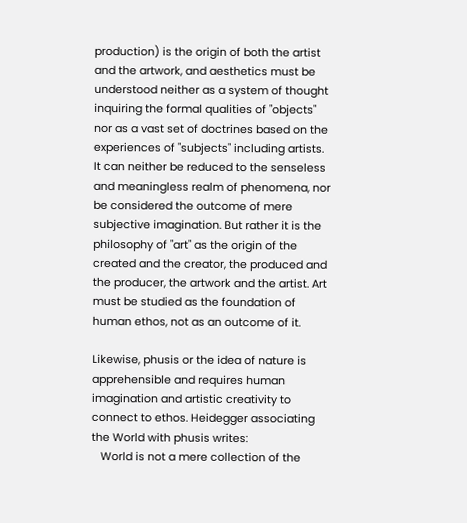production) is the origin of both the artist and the artwork, and aesthetics must be understood neither as a system of thought inquiring the formal qualities of "objects" nor as a vast set of doctrines based on the experiences of "subjects" including artists. It can neither be reduced to the senseless and meaningless realm of phenomena, nor be considered the outcome of mere subjective imagination. But rather it is the philosophy of "art" as the origin of the created and the creator, the produced and the producer, the artwork and the artist. Art must be studied as the foundation of human ethos, not as an outcome of it.

Likewise, phusis or the idea of nature is apprehensible and requires human imagination and artistic creativity to connect to ethos. Heidegger associating the World with phusis writes:
   World is not a mere collection of the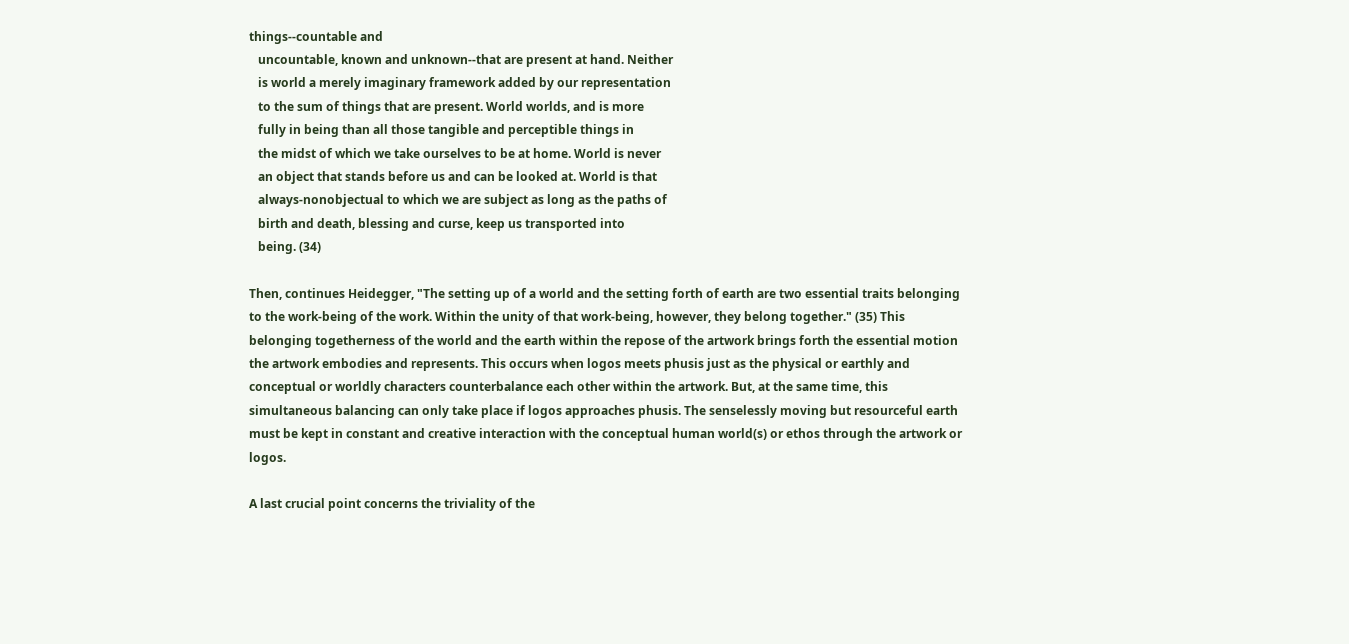things--countable and
   uncountable, known and unknown--that are present at hand. Neither
   is world a merely imaginary framework added by our representation
   to the sum of things that are present. World worlds, and is more
   fully in being than all those tangible and perceptible things in
   the midst of which we take ourselves to be at home. World is never
   an object that stands before us and can be looked at. World is that
   always-nonobjectual to which we are subject as long as the paths of
   birth and death, blessing and curse, keep us transported into
   being. (34)

Then, continues Heidegger, "The setting up of a world and the setting forth of earth are two essential traits belonging to the work-being of the work. Within the unity of that work-being, however, they belong together." (35) This belonging togetherness of the world and the earth within the repose of the artwork brings forth the essential motion the artwork embodies and represents. This occurs when logos meets phusis just as the physical or earthly and conceptual or worldly characters counterbalance each other within the artwork. But, at the same time, this simultaneous balancing can only take place if logos approaches phusis. The senselessly moving but resourceful earth must be kept in constant and creative interaction with the conceptual human world(s) or ethos through the artwork or logos.

A last crucial point concerns the triviality of the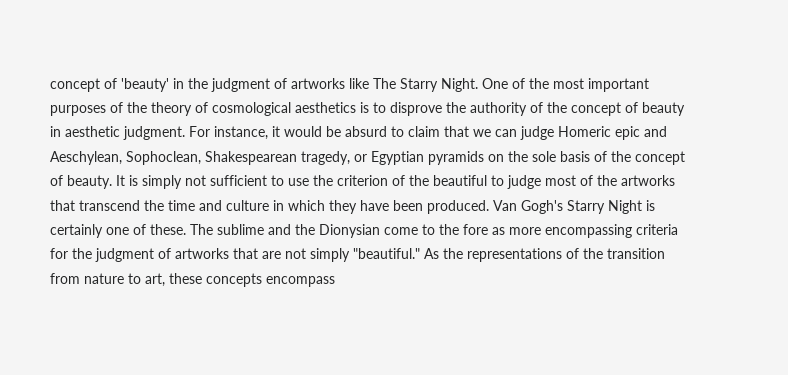concept of 'beauty' in the judgment of artworks like The Starry Night. One of the most important purposes of the theory of cosmological aesthetics is to disprove the authority of the concept of beauty in aesthetic judgment. For instance, it would be absurd to claim that we can judge Homeric epic and Aeschylean, Sophoclean, Shakespearean tragedy, or Egyptian pyramids on the sole basis of the concept of beauty. It is simply not sufficient to use the criterion of the beautiful to judge most of the artworks that transcend the time and culture in which they have been produced. Van Gogh's Starry Night is certainly one of these. The sublime and the Dionysian come to the fore as more encompassing criteria for the judgment of artworks that are not simply "beautiful." As the representations of the transition from nature to art, these concepts encompass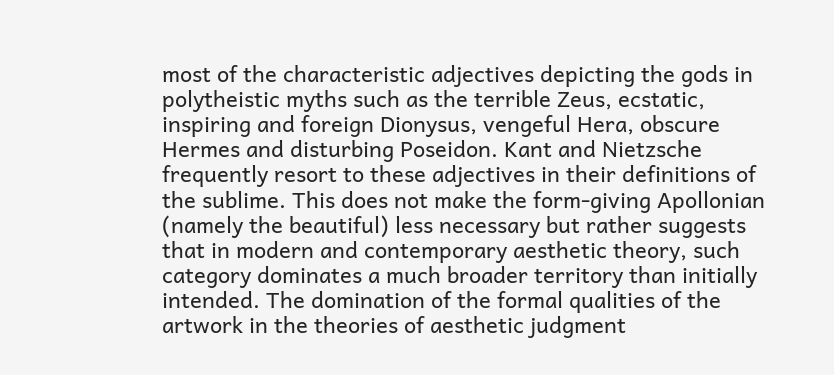most of the characteristic adjectives depicting the gods in polytheistic myths such as the terrible Zeus, ecstatic, inspiring and foreign Dionysus, vengeful Hera, obscure Hermes and disturbing Poseidon. Kant and Nietzsche frequently resort to these adjectives in their definitions of the sublime. This does not make the form-giving Apollonian (namely the beautiful) less necessary but rather suggests that in modern and contemporary aesthetic theory, such category dominates a much broader territory than initially intended. The domination of the formal qualities of the artwork in the theories of aesthetic judgment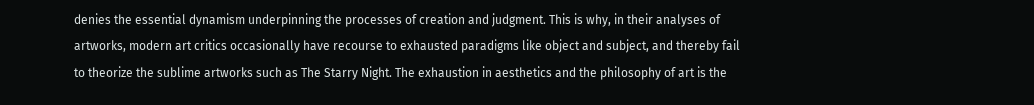denies the essential dynamism underpinning the processes of creation and judgment. This is why, in their analyses of artworks, modern art critics occasionally have recourse to exhausted paradigms like object and subject, and thereby fail to theorize the sublime artworks such as The Starry Night. The exhaustion in aesthetics and the philosophy of art is the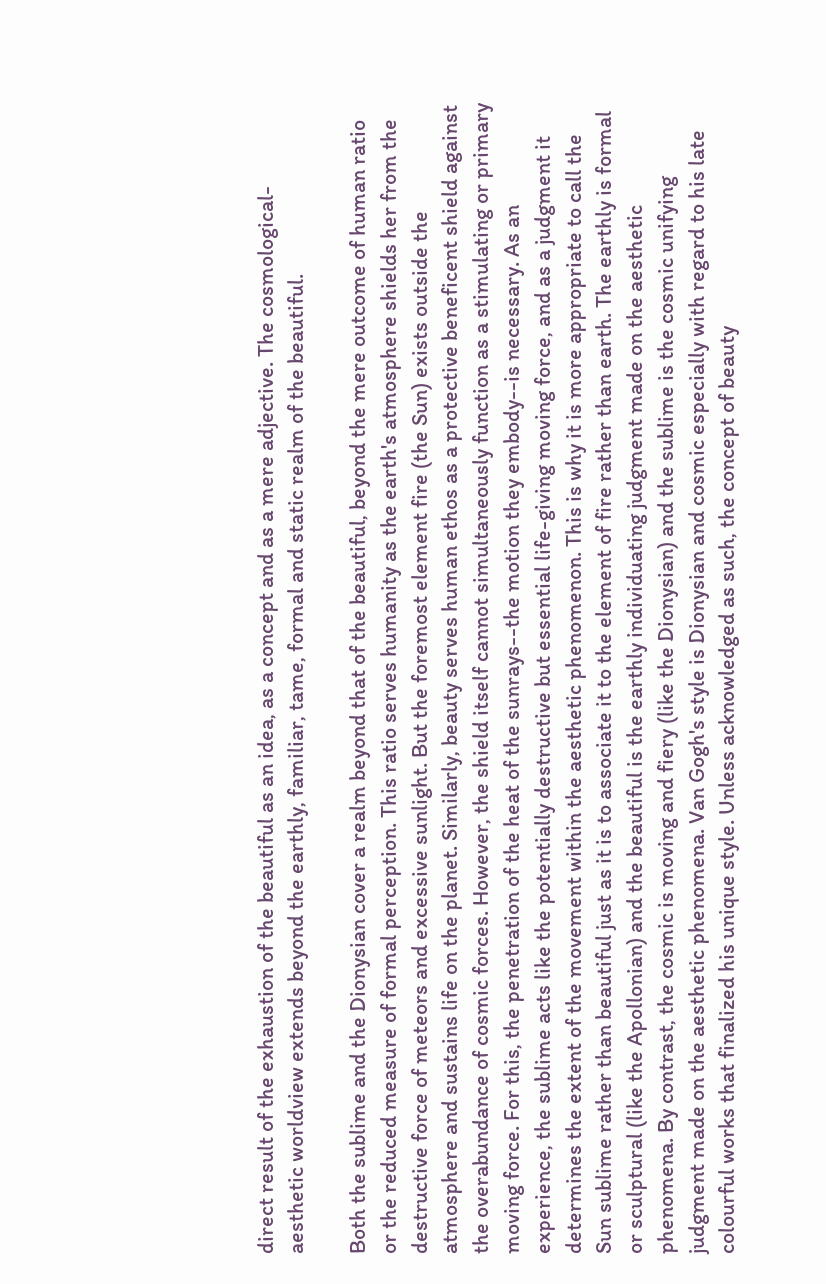direct result of the exhaustion of the beautiful as an idea, as a concept and as a mere adjective. The cosmological-aesthetic worldview extends beyond the earthly, familiar, tame, formal and static realm of the beautiful.

Both the sublime and the Dionysian cover a realm beyond that of the beautiful, beyond the mere outcome of human ratio or the reduced measure of formal perception. This ratio serves humanity as the earth's atmosphere shields her from the destructive force of meteors and excessive sunlight. But the foremost element fire (the Sun) exists outside the atmosphere and sustains life on the planet. Similarly, beauty serves human ethos as a protective beneficent shield against the overabundance of cosmic forces. However, the shield itself cannot simultaneously function as a stimulating or primary moving force. For this, the penetration of the heat of the sunrays--the motion they embody--is necessary. As an experience, the sublime acts like the potentially destructive but essential life-giving moving force, and as a judgment it determines the extent of the movement within the aesthetic phenomenon. This is why it is more appropriate to call the Sun sublime rather than beautiful just as it is to associate it to the element of fire rather than earth. The earthly is formal or sculptural (like the Apollonian) and the beautiful is the earthly individuating judgment made on the aesthetic phenomena. By contrast, the cosmic is moving and fiery (like the Dionysian) and the sublime is the cosmic unifying judgment made on the aesthetic phenomena. Van Gogh's style is Dionysian and cosmic especially with regard to his late colourful works that finalized his unique style. Unless acknowledged as such, the concept of beauty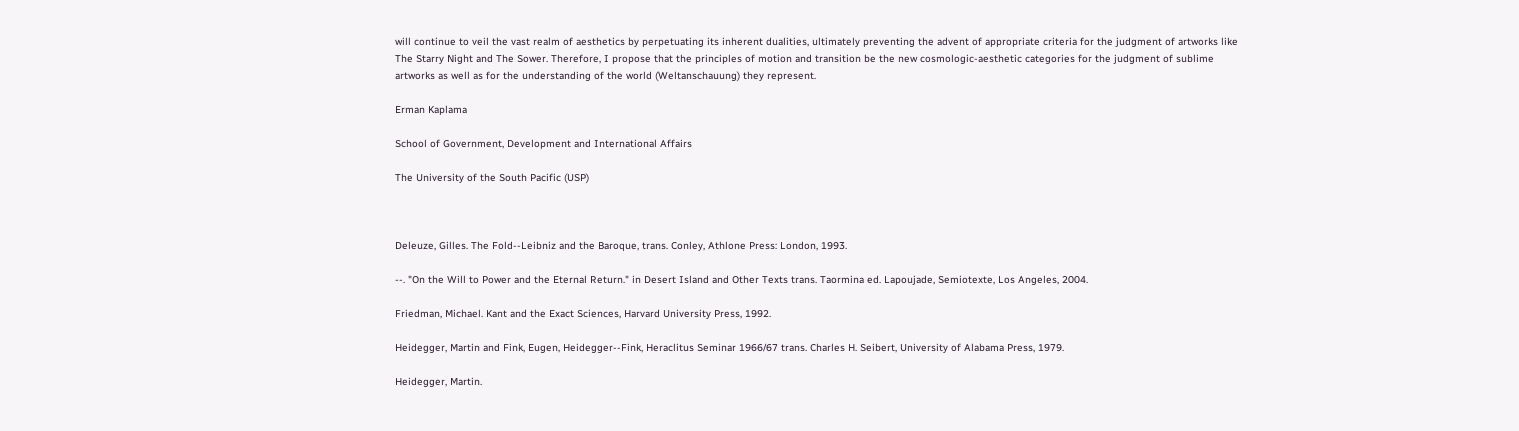will continue to veil the vast realm of aesthetics by perpetuating its inherent dualities, ultimately preventing the advent of appropriate criteria for the judgment of artworks like The Starry Night and The Sower. Therefore, I propose that the principles of motion and transition be the new cosmologic-aesthetic categories for the judgment of sublime artworks as well as for the understanding of the world (Weltanschauung) they represent.

Erman Kaplama

School of Government, Development and International Affairs

The University of the South Pacific (USP)



Deleuze, Gilles. The Fold--Leibniz and the Baroque, trans. Conley, Athlone Press: London, 1993.

--. "On the Will to Power and the Eternal Return." in Desert Island and Other Texts trans. Taormina ed. Lapoujade, Semiotexte, Los Angeles, 2004.

Friedman, Michael. Kant and the Exact Sciences, Harvard University Press, 1992.

Heidegger, Martin and Fink, Eugen, Heidegger--Fink, Heraclitus Seminar 1966/67 trans. Charles H. Seibert, University of Alabama Press, 1979.

Heidegger, Martin.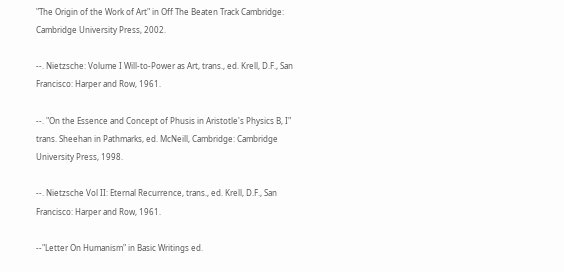"The Origin of the Work of Art" in Off The Beaten Track Cambridge: Cambridge University Press, 2002.

--. Nietzsche: Volume I Will-to-Power as Art, trans., ed. Krell, D.F., San Francisco: Harper and Row, 1961.

--. "On the Essence and Concept of Phusis in Aristotle's Physics B, I" trans. Sheehan in Pathmarks, ed. McNeill, Cambridge: Cambridge University Press, 1998.

--. Nietzsche Vol II: Eternal Recurrence, trans., ed. Krell, D.F., San Francisco: Harper and Row, 1961.

--"Letter On Humanism" in Basic Writings ed.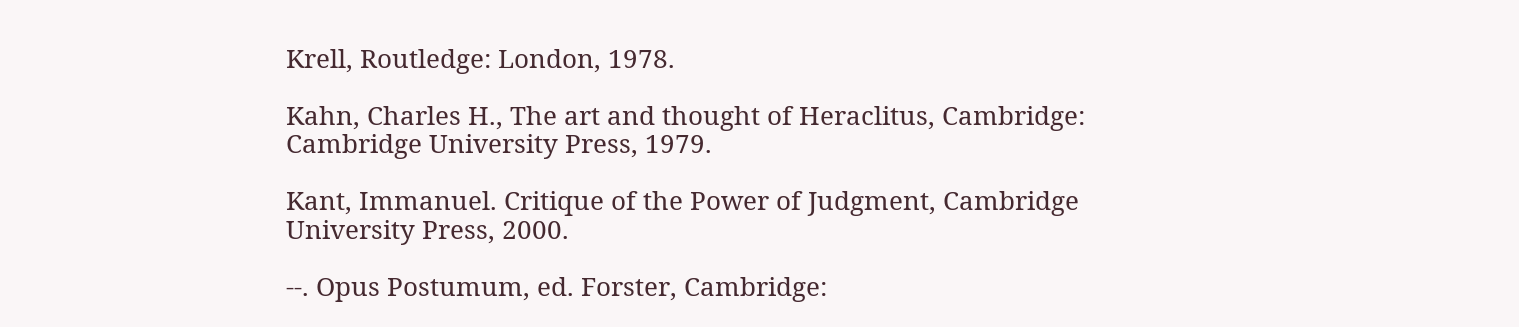Krell, Routledge: London, 1978.

Kahn, Charles H., The art and thought of Heraclitus, Cambridge: Cambridge University Press, 1979.

Kant, Immanuel. Critique of the Power of Judgment, Cambridge University Press, 2000.

--. Opus Postumum, ed. Forster, Cambridge: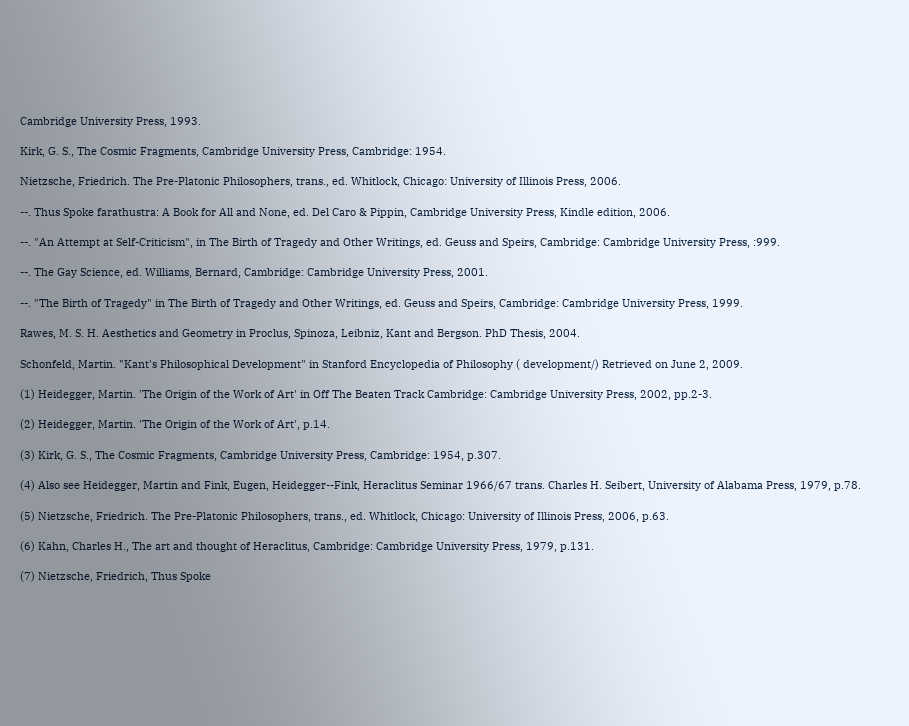Cambridge University Press, 1993.

Kirk, G. S., The Cosmic Fragments, Cambridge University Press, Cambridge: 1954.

Nietzsche, Friedrich. The Pre-Platonic Philosophers, trans., ed. Whitlock, Chicago: University of Illinois Press, 2006.

--. Thus Spoke farathustra: A Book for All and None, ed. Del Caro & Pippin, Cambridge University Press, Kindle edition, 2006.

--. "An Attempt at Self-Criticism", in The Birth of Tragedy and Other Writings, ed. Geuss and Speirs, Cambridge: Cambridge University Press, :999.

--. The Gay Science, ed. Williams, Bernard, Cambridge: Cambridge University Press, 2001.

--. "The Birth of Tragedy" in The Birth of Tragedy and Other Writings, ed. Geuss and Speirs, Cambridge: Cambridge University Press, 1999.

Rawes, M. S. H. Aesthetics and Geometry in Proclus, Spinoza, Leibniz, Kant and Bergson. PhD Thesis, 2004.

Schonfeld, Martin. "Kant's Philosophical Development" in Stanford Encyclopedia of Philosophy ( development/) Retrieved on June 2, 2009.

(1) Heidegger, Martin. 'The Origin of the Work of Art' in Off The Beaten Track Cambridge: Cambridge University Press, 2002, pp.2-3.

(2) Heidegger, Martin. 'The Origin of the Work of Art', p.14.

(3) Kirk, G. S., The Cosmic Fragments, Cambridge University Press, Cambridge: 1954, p.307.

(4) Also see Heidegger, Martin and Fink, Eugen, Heidegger--Fink, Heraclitus Seminar 1966/67 trans. Charles H. Seibert, University of Alabama Press, 1979, p.78.

(5) Nietzsche, Friedrich. The Pre-Platonic Philosophers, trans., ed. Whitlock, Chicago: University of Illinois Press, 2006, p.63.

(6) Kahn, Charles H., The art and thought of Heraclitus, Cambridge: Cambridge University Press, 1979, p.131.

(7) Nietzsche, Friedrich, Thus Spoke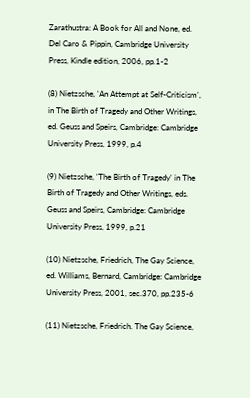Zarathustra: A Book for All and None, ed. Del Caro & Pippin, Cambridge University Press, Kindle edition, 2006, pp.1-2

(8) Nietzsche, 'An Attempt at Self-Criticism', in The Birth of Tragedy and Other Writings, ed. Geuss and Speirs, Cambridge: Cambridge University Press, 1999, p.4

(9) Nietzsche, 'The Birth of Tragedy' in The Birth of Tragedy and Other Writings, eds. Geuss and Speirs, Cambridge: Cambridge University Press, 1999, p.21

(10) Nietzsche, Friedrich, The Gay Science, ed. Williams, Bernard, Cambridge: Cambridge University Press, 2001, sec.370, pp.235-6

(11) Nietzsche, Friedrich. The Gay Science,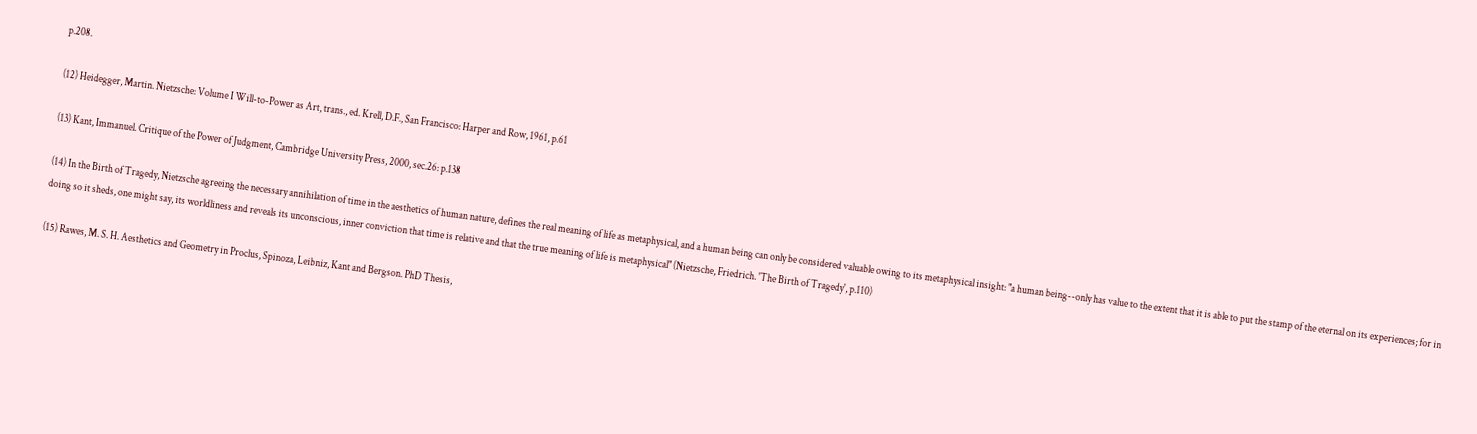p.208.

(12) Heidegger, Martin. Nietzsche: Volume I Will-to-Power as Art, trans., ed. Krell, D.F., San Francisco: Harper and Row, 1961, p.61

(13) Kant, Immanuel. Critique of the Power of Judgment, Cambridge University Press, 2000, sec.26: p.138

(14) In the Birth of Tragedy, Nietzsche agreeing the necessary annihilation of time in the aesthetics of human nature, defines the real meaning of life as metaphysical, and a human being can only be considered valuable owing to its metaphysical insight: "a human being--only has value to the extent that it is able to put the stamp of the eternal on its experiences; for in doing so it sheds, one might say, its worldliness and reveals its unconscious, inner conviction that time is relative and that the true meaning of life is metaphysical" (Nietzsche, Friedrich. 'The Birth of Tragedy', p.110)

(15) Rawes, M. S. H. Aesthetics and Geometry in Proclus, Spinoza, Leibniz, Kant and Bergson. PhD Thesis,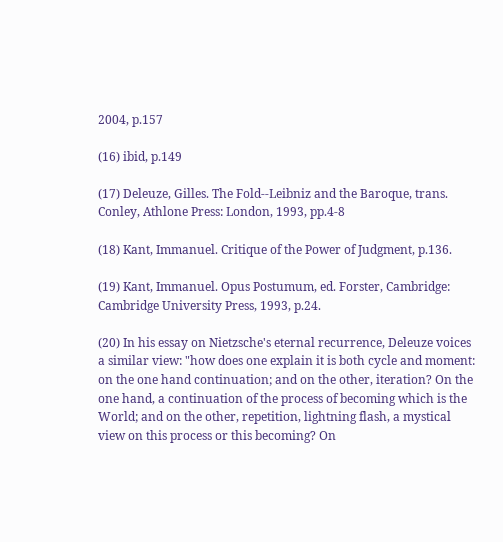2004, p.157

(16) ibid, p.149

(17) Deleuze, Gilles. The Fold--Leibniz and the Baroque, trans. Conley, Athlone Press: London, 1993, pp.4-8

(18) Kant, Immanuel. Critique of the Power of Judgment, p.136.

(19) Kant, Immanuel. Opus Postumum, ed. Forster, Cambridge: Cambridge University Press, 1993, p.24.

(20) In his essay on Nietzsche's eternal recurrence, Deleuze voices a similar view: "how does one explain it is both cycle and moment: on the one hand continuation; and on the other, iteration? On the one hand, a continuation of the process of becoming which is the World; and on the other, repetition, lightning flash, a mystical view on this process or this becoming? On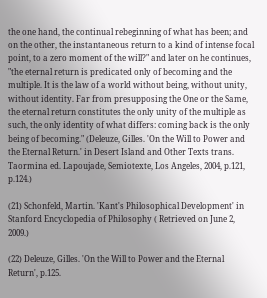the one hand, the continual rebeginning of what has been; and on the other, the instantaneous return to a kind of intense focal point, to a zero moment of the will?" and later on he continues, "the eternal return is predicated only of becoming and the multiple. It is the law of a world without being, without unity, without identity. Far from presupposing the One or the Same, the eternal return constitutes the only unity of the multiple as such, the only identity of what differs: coming back is the only being of becoming." (Deleuze, Gilles. 'On the Will to Power and the Eternal Return.' in Desert Island and Other Texts trans. Taormina ed. Lapoujade, Semiotexte, Los Angeles, 2004, p.121, p.124.)

(21) Schonfeld, Martin. 'Kant's Philosophical Development' in Stanford Encyclopedia of Philosophy ( Retrieved on June 2, 2009.)

(22) Deleuze, Gilles. 'On the Will to Power and the Eternal Return', p.125.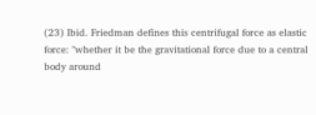(23) Ibid. Friedman defines this centrifugal force as elastic force: "whether it be the gravitational force due to a central body around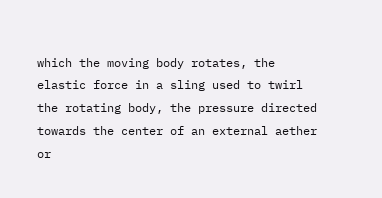which the moving body rotates, the elastic force in a sling used to twirl the rotating body, the pressure directed towards the center of an external aether or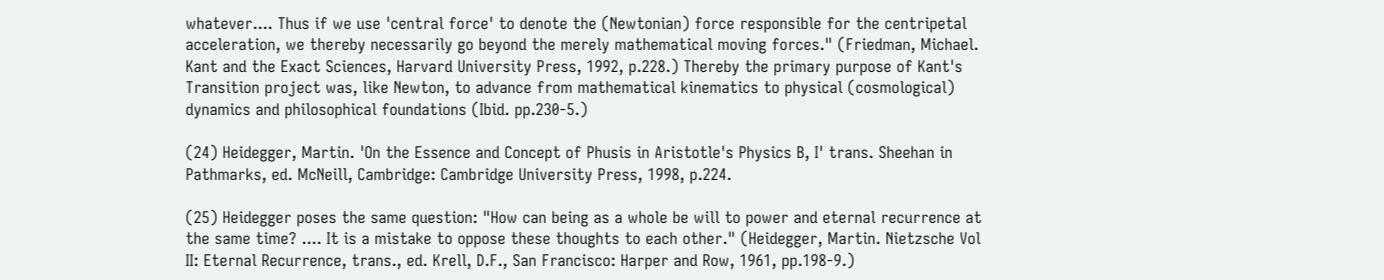whatever.... Thus if we use 'central force' to denote the (Newtonian) force responsible for the centripetal acceleration, we thereby necessarily go beyond the merely mathematical moving forces." (Friedman, Michael. Kant and the Exact Sciences, Harvard University Press, 1992, p.228.) Thereby the primary purpose of Kant's Transition project was, like Newton, to advance from mathematical kinematics to physical (cosmological) dynamics and philosophical foundations (Ibid. pp.230-5.)

(24) Heidegger, Martin. 'On the Essence and Concept of Phusis in Aristotle's Physics B, I' trans. Sheehan in Pathmarks, ed. McNeill, Cambridge: Cambridge University Press, 1998, p.224.

(25) Heidegger poses the same question: "How can being as a whole be will to power and eternal recurrence at the same time? .... It is a mistake to oppose these thoughts to each other." (Heidegger, Martin. Nietzsche Vol II: Eternal Recurrence, trans., ed. Krell, D.F., San Francisco: Harper and Row, 1961, pp.198-9.)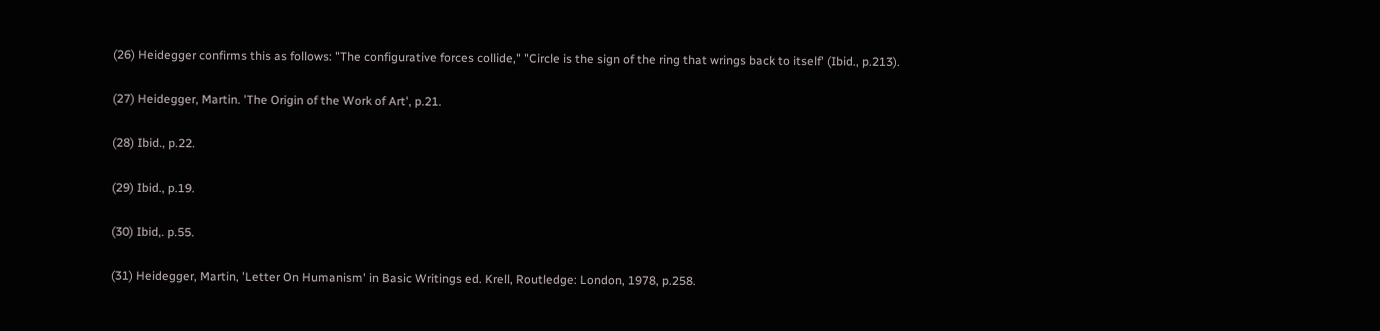(26) Heidegger confirms this as follows: "The configurative forces collide," "Circle is the sign of the ring that wrings back to itself' (Ibid., p.213).

(27) Heidegger, Martin. 'The Origin of the Work of Art', p.21.

(28) Ibid., p.22.

(29) Ibid., p.19.

(30) Ibid,. p.55.

(31) Heidegger, Martin, 'Letter On Humanism' in Basic Writings ed. Krell, Routledge: London, 1978, p.258.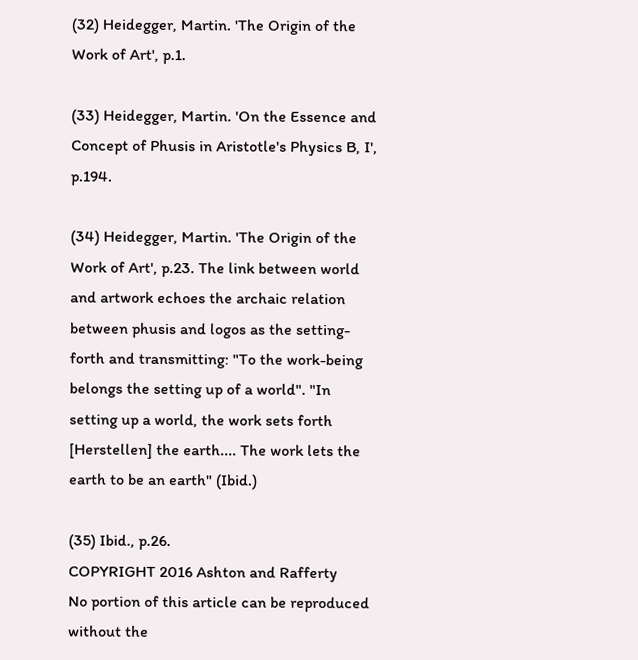(32) Heidegger, Martin. 'The Origin of the Work of Art', p.1.

(33) Heidegger, Martin. 'On the Essence and Concept of Phusis in Aristotle's Physics B, I', p.194.

(34) Heidegger, Martin. 'The Origin of the Work of Art', p.23. The link between world and artwork echoes the archaic relation between phusis and logos as the setting-forth and transmitting: "To the work-being belongs the setting up of a world". "In setting up a world, the work sets forth [Herstellen] the earth.... The work lets the earth to be an earth" (Ibid.)

(35) Ibid., p.26.
COPYRIGHT 2016 Ashton and Rafferty
No portion of this article can be reproduced without the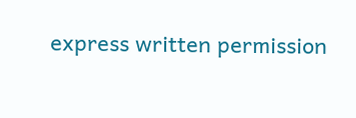express written permission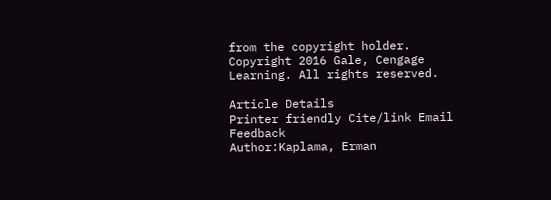from the copyright holder.
Copyright 2016 Gale, Cengage Learning. All rights reserved.

Article Details
Printer friendly Cite/link Email Feedback
Author:Kaplama, Erman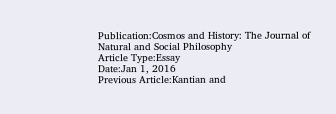Publication:Cosmos and History: The Journal of Natural and Social Philosophy
Article Type:Essay
Date:Jan 1, 2016
Previous Article:Kantian and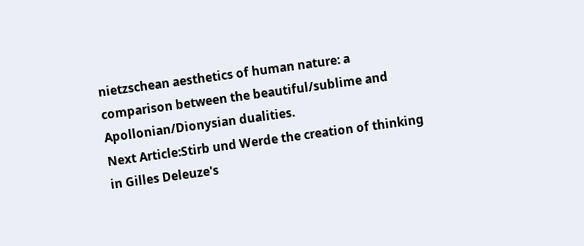nietzschean aesthetics of human nature: a comparison between the beautiful/sublime and Apollonian/Dionysian dualities.
Next Article:Stirb und Werde the creation of thinking in Gilles Deleuze's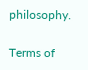philosophy.

Terms of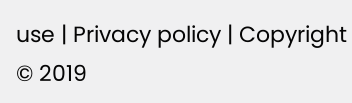use | Privacy policy | Copyright © 2019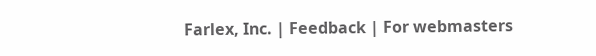Farlex, Inc. | Feedback | For webmasters